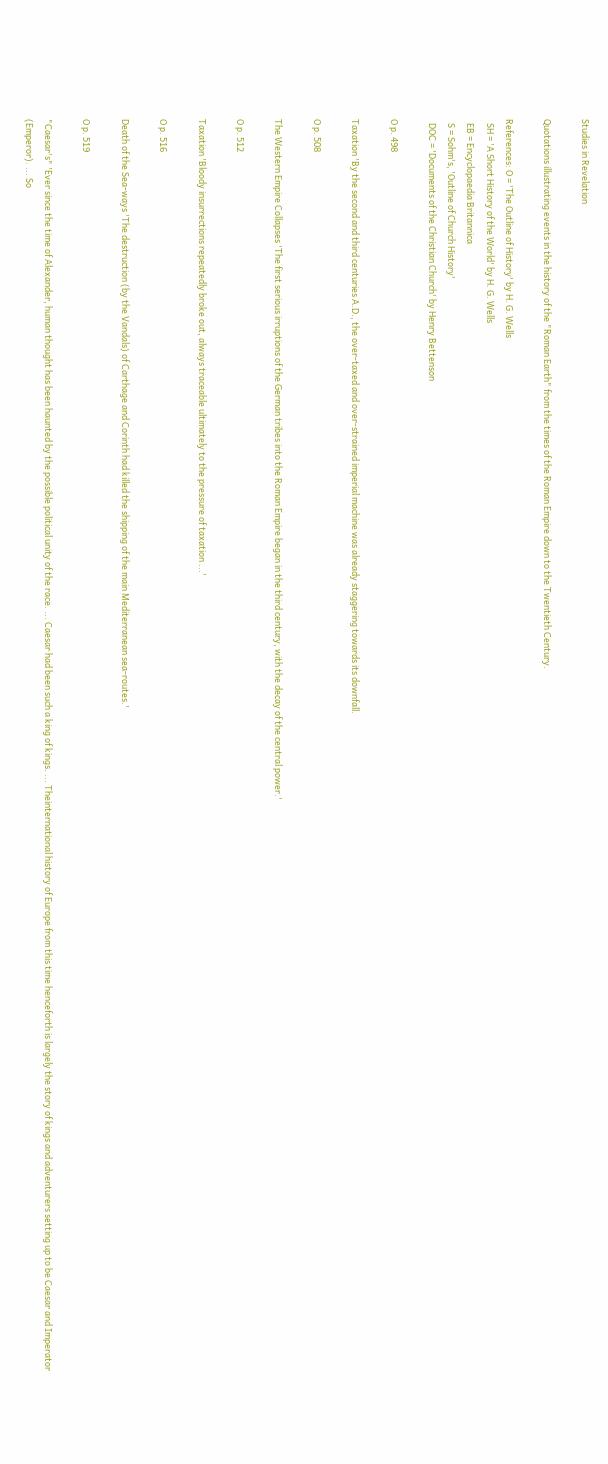Studies in Revelation

Quotations illustrating events in the history of the "Roman Earth" from the times of the Roman Empire down to the Twentieth Century.

References: O = 'The Outline of History' by H. G. Wells
  SH = 'A Short History of the World' by H. G. Wells
  EB = Encyclopaedia Britannica
  S = Sohm's, 'Outline of Church History'
  DOC = 'Documents of the Christian Church' by Henry Bettenson

O p. 498

Taxation 'By the second and third centuries A.D., the over-taxed and over-strained imperial machine was already staggering towards its downfall.

O p. 508

The Western Empire Collapses 'The first serious irruptions of the German tribes into the Roman Empire began in the third century, with the decay of the central power.'

O p. 512

Taxation 'Bloody insurrections repeatedly broke out, always traceable ultimately to the pressure of taxation ...'

O p. 516

Death of the Sea-ways 'The destruction (by the Vandals) of Carthage and Corinth had killed the shipping of the main Mediterranean sea-routes.'

O p. 519

"Caesar's" 'Ever since the time of Alexander, human thought has been haunted by the possible political unity of the race. ... Caesar had been such a king of kings. ... Theinternational history of Europe from this time henceforth is largely the story of kings and adventurers setting up to be Caesar and Imperator (Emperor). ... So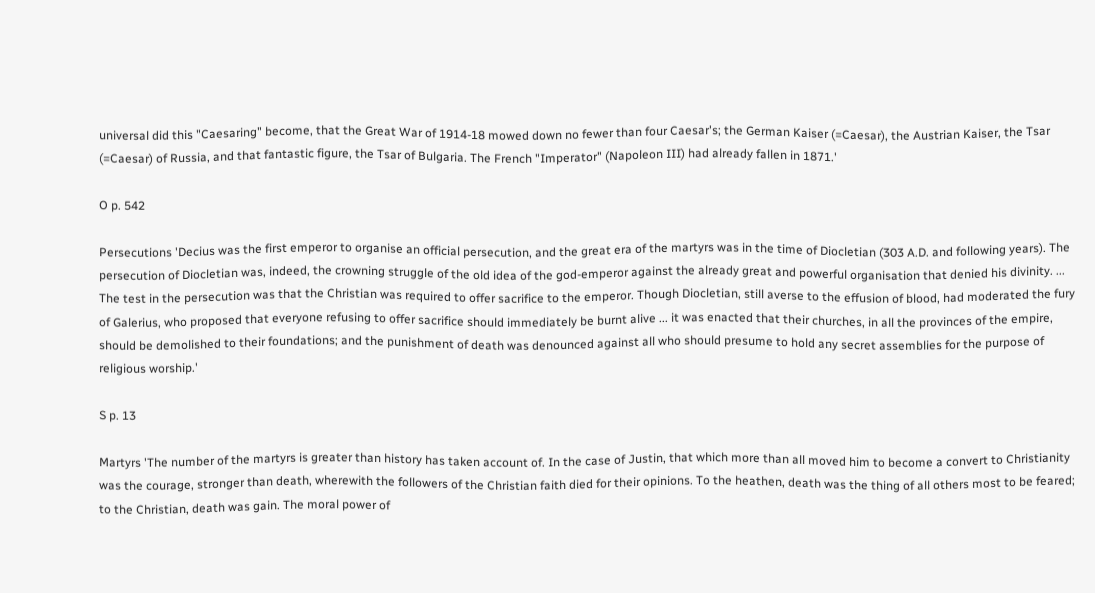universal did this "Caesaring" become, that the Great War of 1914-18 mowed down no fewer than four Caesar's; the German Kaiser (=Caesar), the Austrian Kaiser, the Tsar (=Caesar) of Russia, and that fantastic figure, the Tsar of Bulgaria. The French "Imperator" (Napoleon III) had already fallen in 1871.'

O p. 542

Persecutions 'Decius was the first emperor to organise an official persecution, and the great era of the martyrs was in the time of Diocletian (303 A.D. and following years). The persecution of Diocletian was, indeed, the crowning struggle of the old idea of the god-emperor against the already great and powerful organisation that denied his divinity. ... The test in the persecution was that the Christian was required to offer sacrifice to the emperor. Though Diocletian, still averse to the effusion of blood, had moderated the fury of Galerius, who proposed that everyone refusing to offer sacrifice should immediately be burnt alive ... it was enacted that their churches, in all the provinces of the empire, should be demolished to their foundations; and the punishment of death was denounced against all who should presume to hold any secret assemblies for the purpose of religious worship.'

S p. 13

Martyrs 'The number of the martyrs is greater than history has taken account of. In the case of Justin, that which more than all moved him to become a convert to Christianity was the courage, stronger than death, wherewith the followers of the Christian faith died for their opinions. To the heathen, death was the thing of all others most to be feared; to the Christian, death was gain. The moral power of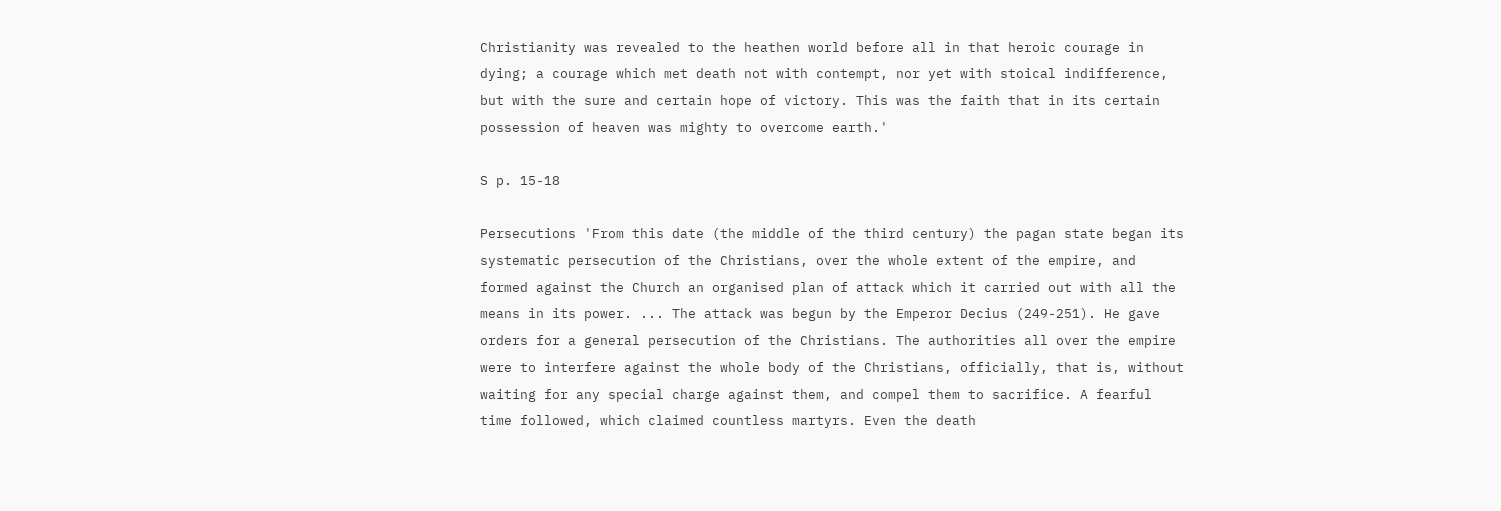Christianity was revealed to the heathen world before all in that heroic courage in dying; a courage which met death not with contempt, nor yet with stoical indifference, but with the sure and certain hope of victory. This was the faith that in its certain possession of heaven was mighty to overcome earth.'

S p. 15-18

Persecutions 'From this date (the middle of the third century) the pagan state began its systematic persecution of the Christians, over the whole extent of the empire, and formed against the Church an organised plan of attack which it carried out with all the means in its power. ... The attack was begun by the Emperor Decius (249-251). He gave orders for a general persecution of the Christians. The authorities all over the empire were to interfere against the whole body of the Christians, officially, that is, without waiting for any special charge against them, and compel them to sacrifice. A fearful time followed, which claimed countless martyrs. Even the death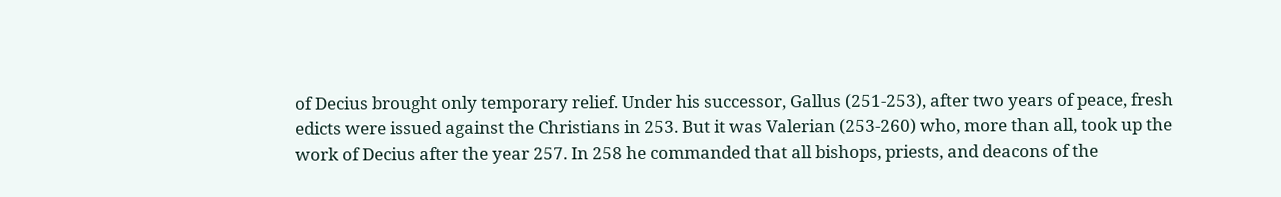of Decius brought only temporary relief. Under his successor, Gallus (251-253), after two years of peace, fresh edicts were issued against the Christians in 253. But it was Valerian (253-260) who, more than all, took up the work of Decius after the year 257. In 258 he commanded that all bishops, priests, and deacons of the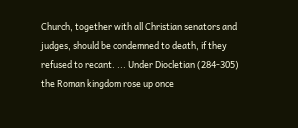Church, together with all Christian senators and judges, should be condemned to death, if they refused to recant. ... Under Diocletian (284-305) the Roman kingdom rose up once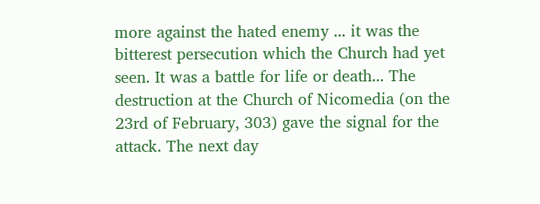more against the hated enemy ... it was the bitterest persecution which the Church had yet seen. It was a battle for life or death... The destruction at the Church of Nicomedia (on the 23rd of February, 303) gave the signal for the attack. The next day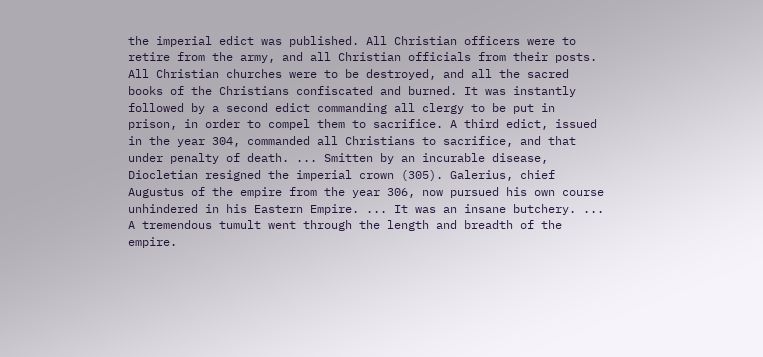the imperial edict was published. All Christian officers were to retire from the army, and all Christian officials from their posts. All Christian churches were to be destroyed, and all the sacred books of the Christians confiscated and burned. It was instantly followed by a second edict commanding all clergy to be put in prison, in order to compel them to sacrifice. A third edict, issued in the year 304, commanded all Christians to sacrifice, and that under penalty of death. ... Smitten by an incurable disease, Diocletian resigned the imperial crown (305). Galerius, chief Augustus of the empire from the year 306, now pursued his own course unhindered in his Eastern Empire. ... It was an insane butchery. ... A tremendous tumult went through the length and breadth of the empire.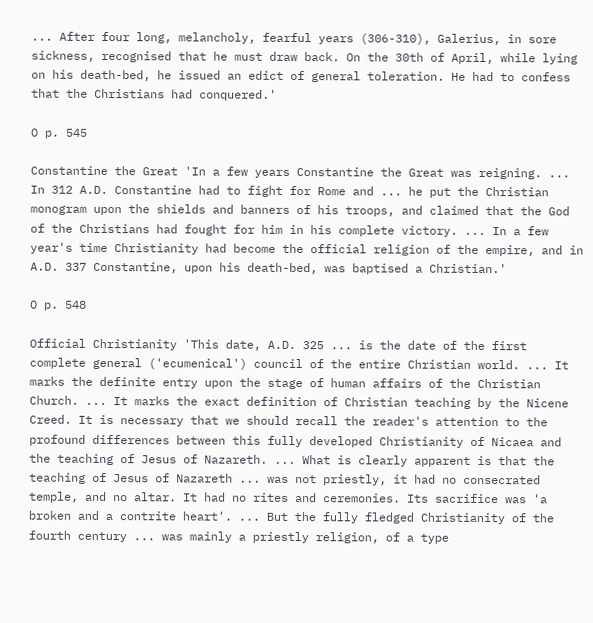... After four long, melancholy, fearful years (306-310), Galerius, in sore sickness, recognised that he must draw back. On the 30th of April, while lying on his death-bed, he issued an edict of general toleration. He had to confess that the Christians had conquered.'

O p. 545

Constantine the Great 'In a few years Constantine the Great was reigning. ... In 312 A.D. Constantine had to fight for Rome and ... he put the Christian monogram upon the shields and banners of his troops, and claimed that the God of the Christians had fought for him in his complete victory. ... In a few year's time Christianity had become the official religion of the empire, and in A.D. 337 Constantine, upon his death-bed, was baptised a Christian.'

O p. 548

Official Christianity 'This date, A.D. 325 ... is the date of the first complete general ('ecumenical') council of the entire Christian world. ... It marks the definite entry upon the stage of human affairs of the Christian Church. ... It marks the exact definition of Christian teaching by the Nicene Creed. It is necessary that we should recall the reader's attention to the profound differences between this fully developed Christianity of Nicaea and the teaching of Jesus of Nazareth. ... What is clearly apparent is that the teaching of Jesus of Nazareth ... was not priestly, it had no consecrated temple, and no altar. It had no rites and ceremonies. Its sacrifice was 'a broken and a contrite heart'. ... But the fully fledged Christianity of the fourth century ... was mainly a priestly religion, of a type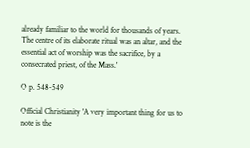already familiar to the world for thousands of years. The centre of its elaborate ritual was an altar, and the essential act of worship was the sacrifice, by a consecrated priest, of the Mass.'

O p. 548-549

Official Christianity 'A very important thing for us to note is the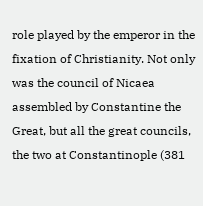role played by the emperor in the fixation of Christianity. Not only was the council of Nicaea assembled by Constantine the Great, but all the great councils, the two at Constantinople (381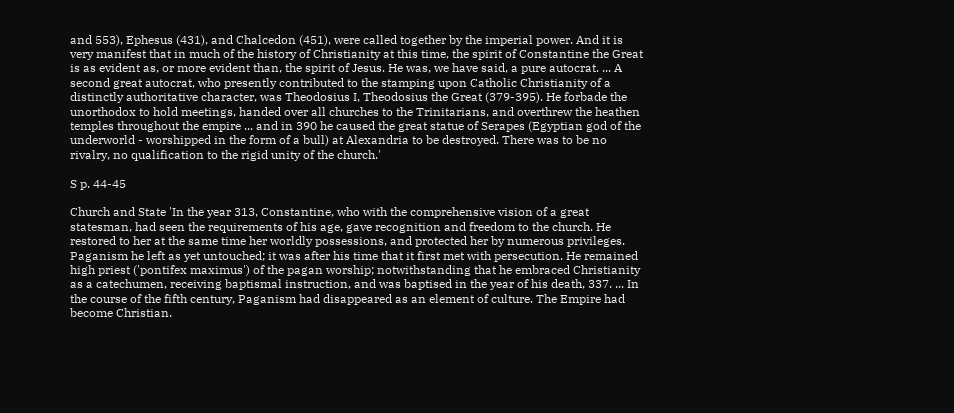and 553), Ephesus (431), and Chalcedon (451), were called together by the imperial power. And it is very manifest that in much of the history of Christianity at this time, the spirit of Constantine the Great is as evident as, or more evident than, the spirit of Jesus. He was, we have said, a pure autocrat. ... A second great autocrat, who presently contributed to the stamping upon Catholic Christianity of a distinctly authoritative character, was Theodosius I, Theodosius the Great (379-395). He forbade the unorthodox to hold meetings, handed over all churches to the Trinitarians, and overthrew the heathen temples throughout the empire ... and in 390 he caused the great statue of Serapes (Egyptian god of the underworld - worshipped in the form of a bull) at Alexandria to be destroyed. There was to be no rivalry, no qualification to the rigid unity of the church.'

S p. 44-45

Church and State 'In the year 313, Constantine, who with the comprehensive vision of a great statesman, had seen the requirements of his age, gave recognition and freedom to the church. He restored to her at the same time her worldly possessions, and protected her by numerous privileges. Paganism he left as yet untouched; it was after his time that it first met with persecution. He remained high priest ('pontifex maximus') of the pagan worship; notwithstanding that he embraced Christianity as a catechumen, receiving baptismal instruction, and was baptised in the year of his death, 337. ... In the course of the fifth century, Paganism had disappeared as an element of culture. The Empire had become Christian.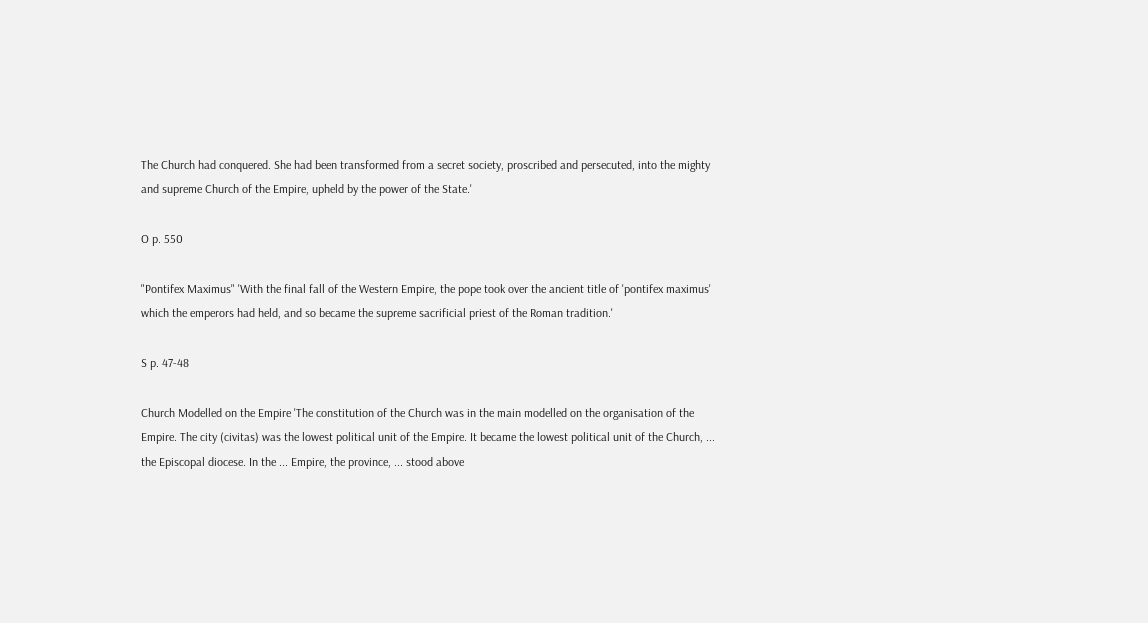The Church had conquered. She had been transformed from a secret society, proscribed and persecuted, into the mighty and supreme Church of the Empire, upheld by the power of the State.'

O p. 550

"Pontifex Maximus" 'With the final fall of the Western Empire, the pope took over the ancient title of 'pontifex maximus' which the emperors had held, and so became the supreme sacrificial priest of the Roman tradition.'

S p. 47-48

Church Modelled on the Empire 'The constitution of the Church was in the main modelled on the organisation of the Empire. The city (civitas) was the lowest political unit of the Empire. It became the lowest political unit of the Church, ... the Episcopal diocese. In the ... Empire, the province, ... stood above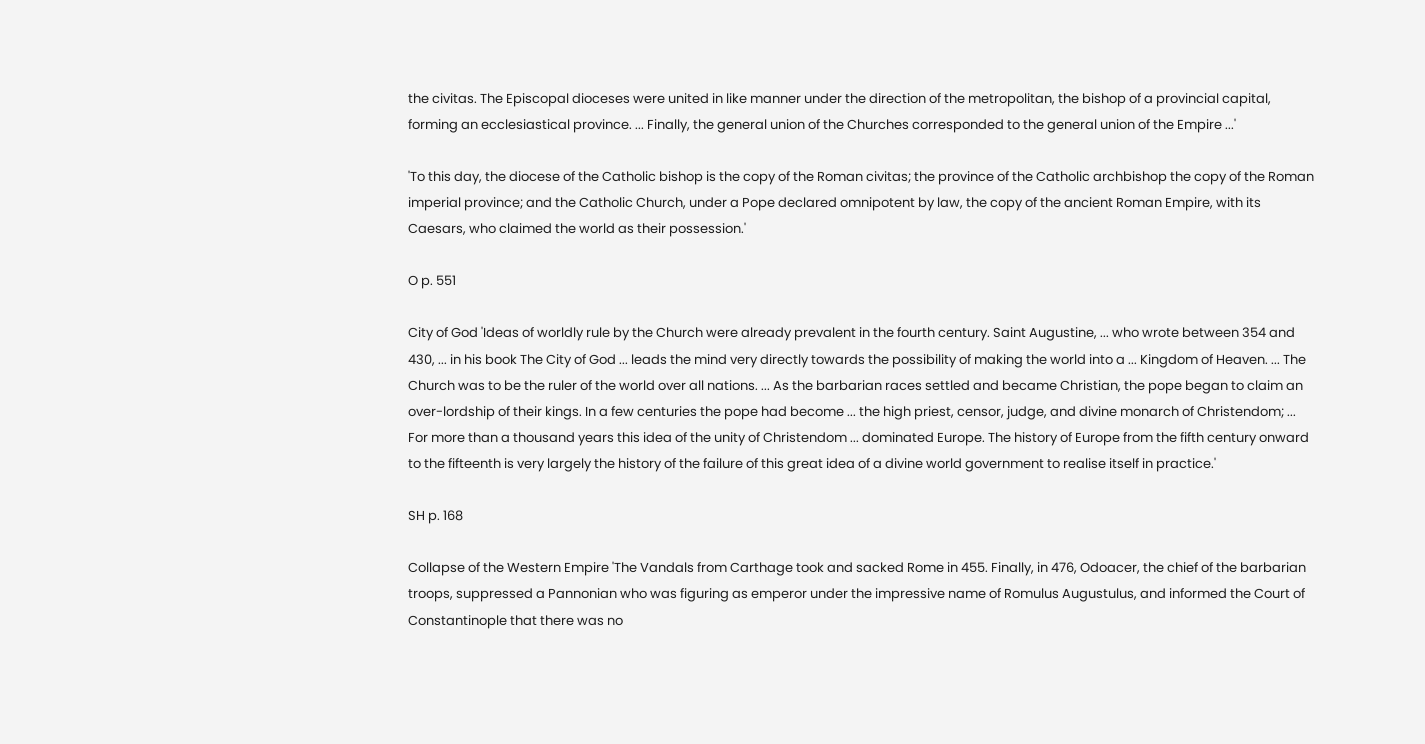the civitas. The Episcopal dioceses were united in like manner under the direction of the metropolitan, the bishop of a provincial capital, forming an ecclesiastical province. ... Finally, the general union of the Churches corresponded to the general union of the Empire ...'

'To this day, the diocese of the Catholic bishop is the copy of the Roman civitas; the province of the Catholic archbishop the copy of the Roman imperial province; and the Catholic Church, under a Pope declared omnipotent by law, the copy of the ancient Roman Empire, with its Caesars, who claimed the world as their possession.'

O p. 551

City of God 'Ideas of worldly rule by the Church were already prevalent in the fourth century. Saint Augustine, ... who wrote between 354 and 430, ... in his book The City of God ... leads the mind very directly towards the possibility of making the world into a ... Kingdom of Heaven. ... The Church was to be the ruler of the world over all nations. ... As the barbarian races settled and became Christian, the pope began to claim an over-lordship of their kings. In a few centuries the pope had become ... the high priest, censor, judge, and divine monarch of Christendom; ... For more than a thousand years this idea of the unity of Christendom ... dominated Europe. The history of Europe from the fifth century onward to the fifteenth is very largely the history of the failure of this great idea of a divine world government to realise itself in practice.'

SH p. 168

Collapse of the Western Empire 'The Vandals from Carthage took and sacked Rome in 455. Finally, in 476, Odoacer, the chief of the barbarian troops, suppressed a Pannonian who was figuring as emperor under the impressive name of Romulus Augustulus, and informed the Court of Constantinople that there was no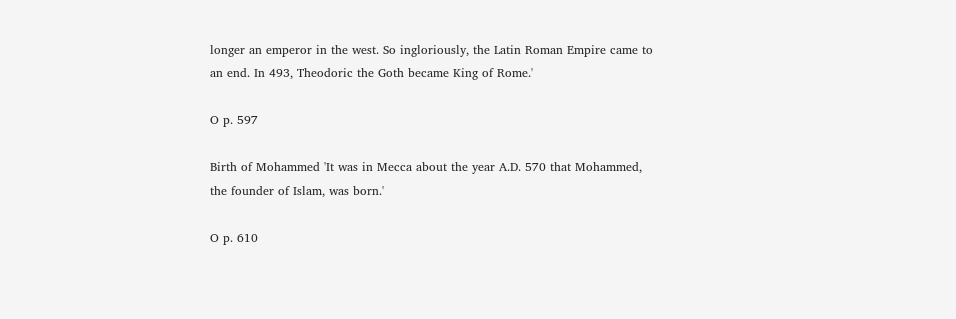longer an emperor in the west. So ingloriously, the Latin Roman Empire came to an end. In 493, Theodoric the Goth became King of Rome.'

O p. 597

Birth of Mohammed 'It was in Mecca about the year A.D. 570 that Mohammed, the founder of Islam, was born.'

O p. 610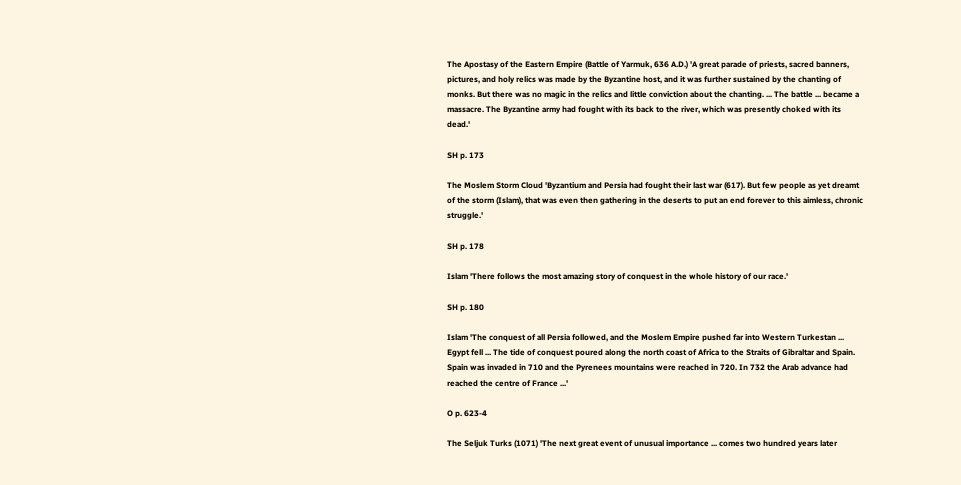The Apostasy of the Eastern Empire (Battle of Yarmuk, 636 A.D.) 'A great parade of priests, sacred banners, pictures, and holy relics was made by the Byzantine host, and it was further sustained by the chanting of monks. But there was no magic in the relics and little conviction about the chanting. ... The battle ... became a massacre. The Byzantine army had fought with its back to the river, which was presently choked with its dead.'

SH p. 173

The Moslem Storm Cloud 'Byzantium and Persia had fought their last war (617). But few people as yet dreamt of the storm (Islam), that was even then gathering in the deserts to put an end forever to this aimless, chronic struggle.'

SH p. 178

Islam 'There follows the most amazing story of conquest in the whole history of our race.'

SH p. 180

Islam 'The conquest of all Persia followed, and the Moslem Empire pushed far into Western Turkestan ... Egypt fell ... The tide of conquest poured along the north coast of Africa to the Straits of Gibraltar and Spain. Spain was invaded in 710 and the Pyrenees mountains were reached in 720. In 732 the Arab advance had reached the centre of France ...'

O p. 623-4

The Seljuk Turks (1071) 'The next great event of unusual importance ... comes two hundred years later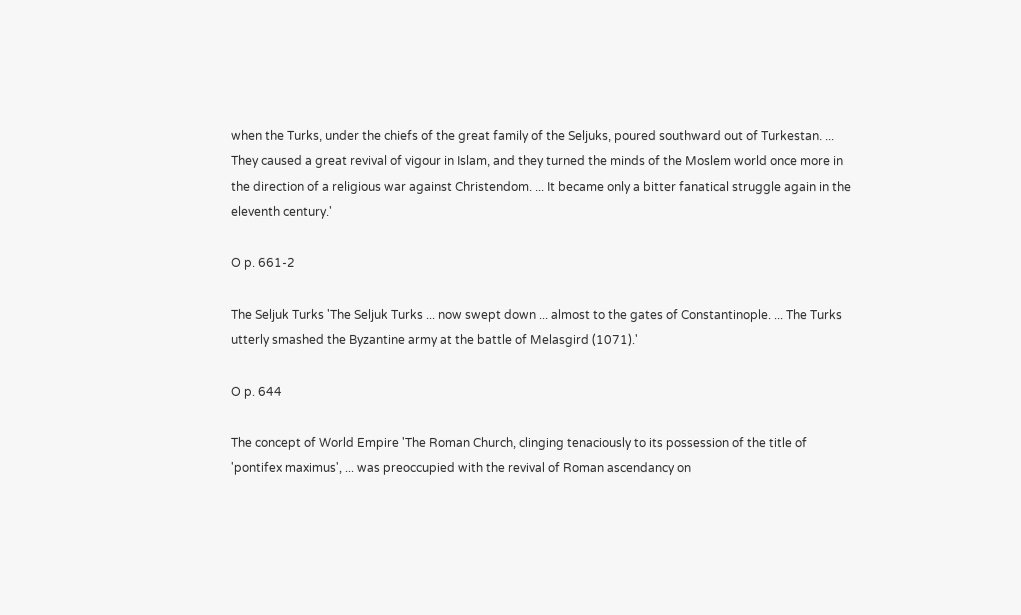when the Turks, under the chiefs of the great family of the Seljuks, poured southward out of Turkestan. ... They caused a great revival of vigour in Islam, and they turned the minds of the Moslem world once more in the direction of a religious war against Christendom. ... It became only a bitter fanatical struggle again in the eleventh century.'

O p. 661-2

The Seljuk Turks 'The Seljuk Turks ... now swept down ... almost to the gates of Constantinople. ... The Turks utterly smashed the Byzantine army at the battle of Melasgird (1071).'

O p. 644

The concept of World Empire 'The Roman Church, clinging tenaciously to its possession of the title of 'pontifex maximus', ... was preoccupied with the revival of Roman ascendancy on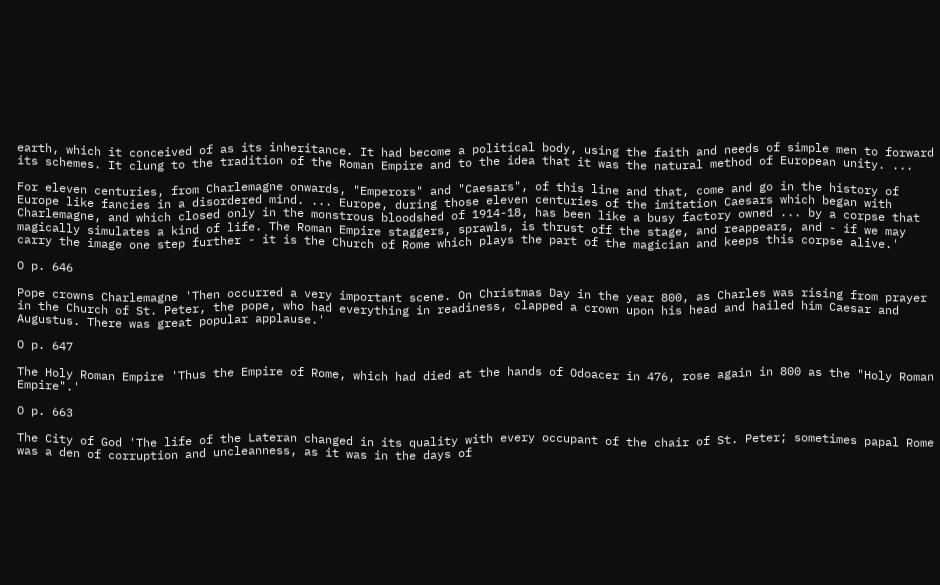earth, which it conceived of as its inheritance. It had become a political body, using the faith and needs of simple men to forward its schemes. It clung to the tradition of the Roman Empire and to the idea that it was the natural method of European unity. ...

For eleven centuries, from Charlemagne onwards, "Emperors" and "Caesars", of this line and that, come and go in the history of Europe like fancies in a disordered mind. ... Europe, during those eleven centuries of the imitation Caesars which began with Charlemagne, and which closed only in the monstrous bloodshed of 1914-18, has been like a busy factory owned ... by a corpse that magically simulates a kind of life. The Roman Empire staggers, sprawls, is thrust off the stage, and reappears, and - if we may carry the image one step further - it is the Church of Rome which plays the part of the magician and keeps this corpse alive.'

O p. 646

Pope crowns Charlemagne 'Then occurred a very important scene. On Christmas Day in the year 800, as Charles was rising from prayer in the Church of St. Peter, the pope, who had everything in readiness, clapped a crown upon his head and hailed him Caesar and Augustus. There was great popular applause.'

O p. 647

The Holy Roman Empire 'Thus the Empire of Rome, which had died at the hands of Odoacer in 476, rose again in 800 as the "Holy Roman Empire".'

O p. 663

The City of God 'The life of the Lateran changed in its quality with every occupant of the chair of St. Peter; sometimes papal Rome was a den of corruption and uncleanness, as it was in the days of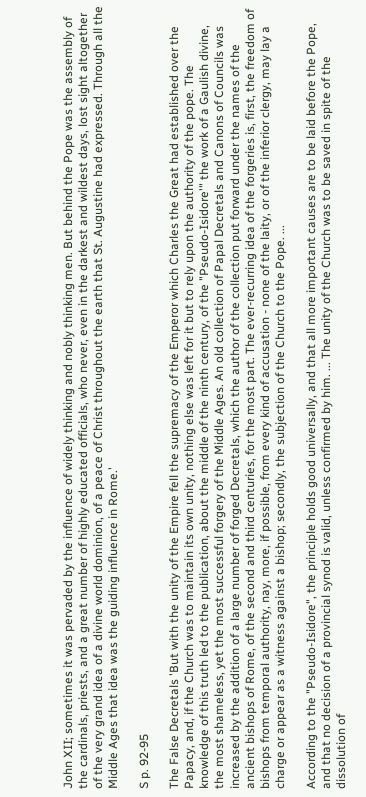John XII; sometimes it was pervaded by the influence of widely thinking and nobly thinking men. But behind the Pope was the assembly of the cardinals, priests, and a great number of highly educated officials, who never, even in the darkest and wildest days, lost sight altogether of the very grand idea of a divine world dominion, of a peace of Christ throughout the earth that St. Augustine had expressed. Through all the Middle Ages that idea was the guiding influence in Rome.'

S p. 92-95

The False Decretals 'But with the unity of the Empire fell the supremacy of the Emperor which Charles the Great had established over the Papacy, and, if the Church was to maintain its own unity, nothing else was left for it but to rely upon the authority of the pope. The knowledge of this truth led to the publication, about the middle of the ninth century, of the "Pseudo-Isidore'" the work of a Gaulish divine, the most shameless, yet the most successful forgery of the Middle Ages. An old collection of Papal Decretals and Canons of Councils was increased by the addition of a large number of forged Decretals, which the author of the collection put forward under the names of the ancient bishops of Rome, of the second and third centuries, for the most part. The ever-recurring idea of the forgeries is, first, the freedom of bishops from temporal authority, nay, more, if possible, from every kind of accusation - none of the laity, or of the inferior clergy, may lay a charge or appear as a witness against a bishop; secondly, the subjection of the Church to the Pope. ...

According to the "Pseudo-Isidore", the principle holds good universally, and that all more important causes are to be laid before the Pope, and that no decision of a provincial synod is valid, unless confirmed by him. ... The unity of the Church was to be saved in spite of the dissolution of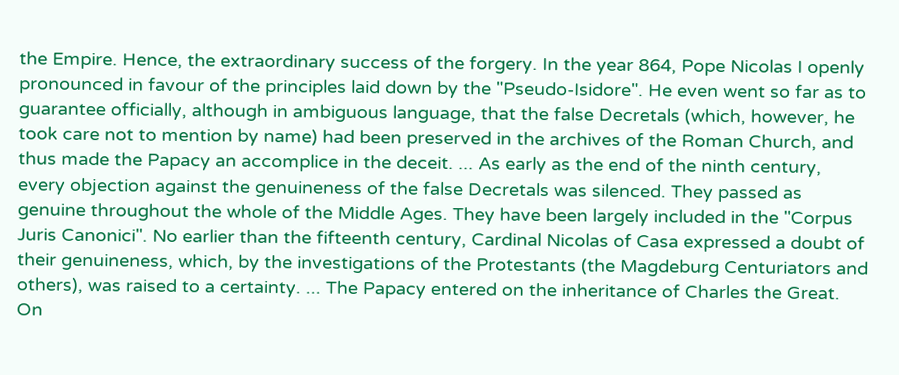the Empire. Hence, the extraordinary success of the forgery. In the year 864, Pope Nicolas I openly pronounced in favour of the principles laid down by the "Pseudo-Isidore". He even went so far as to guarantee officially, although in ambiguous language, that the false Decretals (which, however, he took care not to mention by name) had been preserved in the archives of the Roman Church, and thus made the Papacy an accomplice in the deceit. ... As early as the end of the ninth century, every objection against the genuineness of the false Decretals was silenced. They passed as genuine throughout the whole of the Middle Ages. They have been largely included in the "Corpus Juris Canonici". No earlier than the fifteenth century, Cardinal Nicolas of Casa expressed a doubt of their genuineness, which, by the investigations of the Protestants (the Magdeburg Centuriators and others), was raised to a certainty. ... The Papacy entered on the inheritance of Charles the Great. On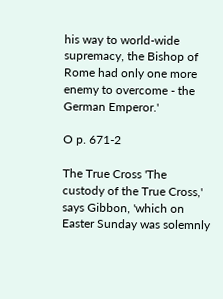his way to world-wide supremacy, the Bishop of Rome had only one more enemy to overcome - the German Emperor.'

O p. 671-2

The True Cross 'The custody of the True Cross,' says Gibbon, 'which on Easter Sunday was solemnly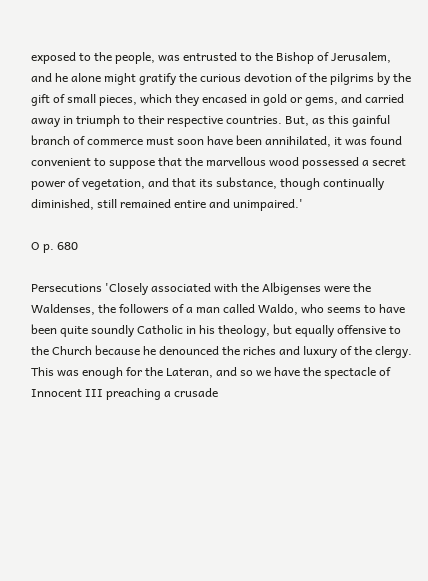exposed to the people, was entrusted to the Bishop of Jerusalem, and he alone might gratify the curious devotion of the pilgrims by the gift of small pieces, which they encased in gold or gems, and carried away in triumph to their respective countries. But, as this gainful branch of commerce must soon have been annihilated, it was found convenient to suppose that the marvellous wood possessed a secret power of vegetation, and that its substance, though continually diminished, still remained entire and unimpaired.'

O p. 680

Persecutions 'Closely associated with the Albigenses were the Waldenses, the followers of a man called Waldo, who seems to have been quite soundly Catholic in his theology, but equally offensive to the Church because he denounced the riches and luxury of the clergy. This was enough for the Lateran, and so we have the spectacle of Innocent III preaching a crusade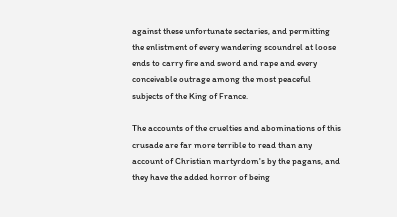against these unfortunate sectaries, and permitting the enlistment of every wandering scoundrel at loose ends to carry fire and sword and rape and every conceivable outrage among the most peaceful subjects of the King of France.

The accounts of the cruelties and abominations of this crusade are far more terrible to read than any account of Christian martyrdom's by the pagans, and they have the added horror of being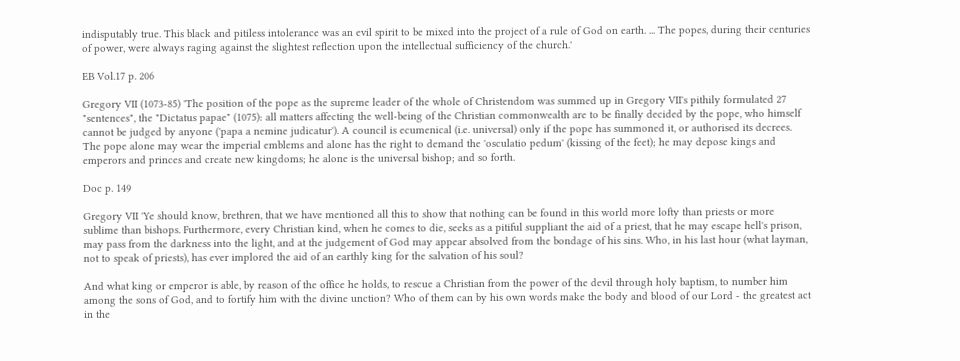indisputably true. This black and pitiless intolerance was an evil spirit to be mixed into the project of a rule of God on earth. ... The popes, during their centuries of power, were always raging against the slightest reflection upon the intellectual sufficiency of the church.'

EB Vol.17 p. 206

Gregory VII (1073-85) 'The position of the pope as the supreme leader of the whole of Christendom was summed up in Gregory VII's pithily formulated 27 "sentences", the "Dictatus papae" (1075): all matters affecting the well-being of the Christian commonwealth are to be finally decided by the pope, who himself cannot be judged by anyone ('papa a nemine judicatur'). A council is ecumenical (i.e. universal) only if the pope has summoned it, or authorised its decrees. The pope alone may wear the imperial emblems and alone has the right to demand the 'osculatio pedum' (kissing of the feet); he may depose kings and emperors and princes and create new kingdoms; he alone is the universal bishop; and so forth.

Doc p. 149

Gregory VII 'Ye should know, brethren, that we have mentioned all this to show that nothing can be found in this world more lofty than priests or more sublime than bishops. Furthermore, every Christian kind, when he comes to die, seeks as a pitiful suppliant the aid of a priest, that he may escape hell's prison, may pass from the darkness into the light, and at the judgement of God may appear absolved from the bondage of his sins. Who, in his last hour (what layman, not to speak of priests), has ever implored the aid of an earthly king for the salvation of his soul?

And what king or emperor is able, by reason of the office he holds, to rescue a Christian from the power of the devil through holy baptism, to number him among the sons of God, and to fortify him with the divine unction? Who of them can by his own words make the body and blood of our Lord - the greatest act in the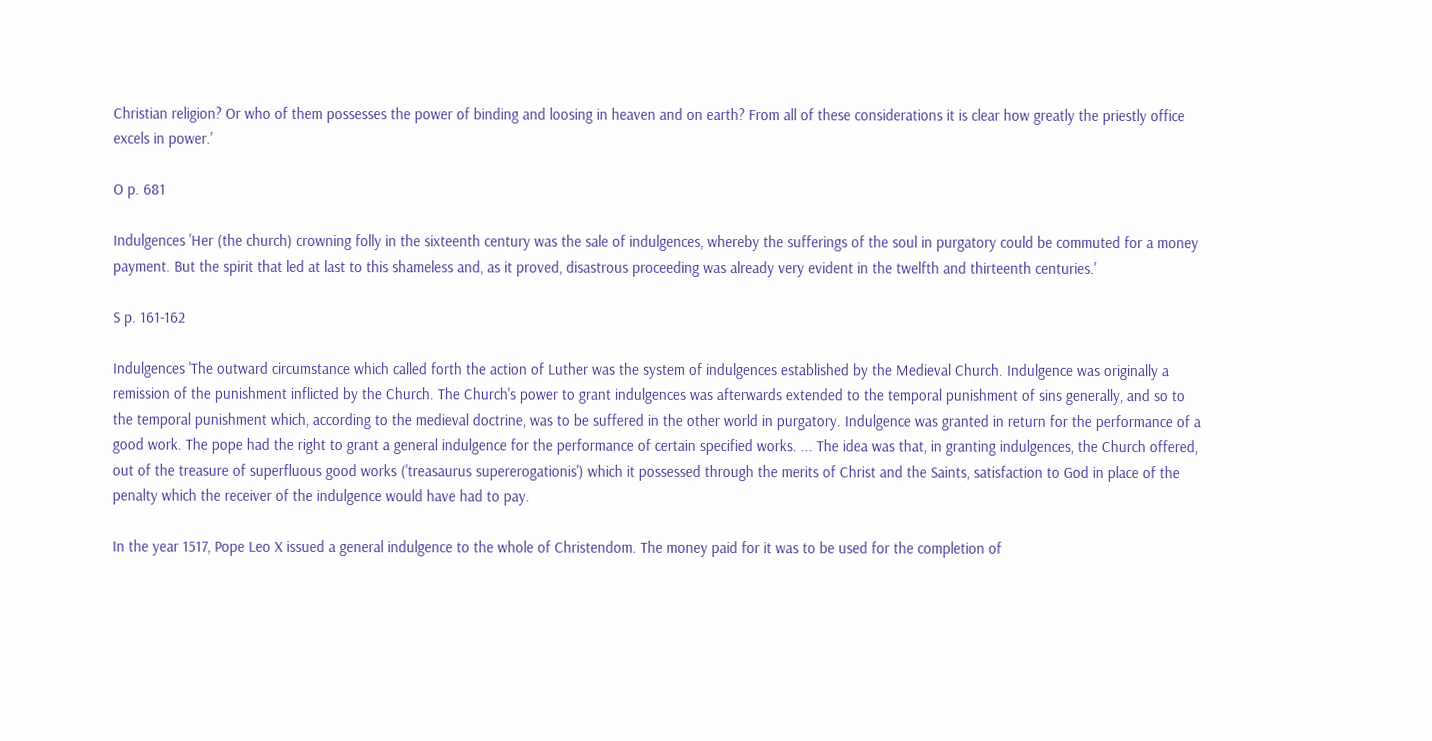Christian religion? Or who of them possesses the power of binding and loosing in heaven and on earth? From all of these considerations it is clear how greatly the priestly office excels in power.'

O p. 681

Indulgences 'Her (the church) crowning folly in the sixteenth century was the sale of indulgences, whereby the sufferings of the soul in purgatory could be commuted for a money payment. But the spirit that led at last to this shameless and, as it proved, disastrous proceeding was already very evident in the twelfth and thirteenth centuries.'

S p. 161-162

Indulgences 'The outward circumstance which called forth the action of Luther was the system of indulgences established by the Medieval Church. Indulgence was originally a remission of the punishment inflicted by the Church. The Church's power to grant indulgences was afterwards extended to the temporal punishment of sins generally, and so to the temporal punishment which, according to the medieval doctrine, was to be suffered in the other world in purgatory. Indulgence was granted in return for the performance of a good work. The pope had the right to grant a general indulgence for the performance of certain specified works. ... The idea was that, in granting indulgences, the Church offered, out of the treasure of superfluous good works ('treasaurus supererogationis') which it possessed through the merits of Christ and the Saints, satisfaction to God in place of the penalty which the receiver of the indulgence would have had to pay.

In the year 1517, Pope Leo X issued a general indulgence to the whole of Christendom. The money paid for it was to be used for the completion of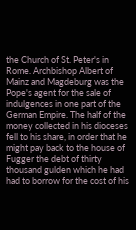the Church of St. Peter's in Rome. Archbishop Albert of Mainz and Magdeburg was the Pope's agent for the sale of indulgences in one part of the German Empire. The half of the money collected in his dioceses fell to his share, in order that he might pay back to the house of Fugger the debt of thirty thousand gulden which he had had to borrow for the cost of his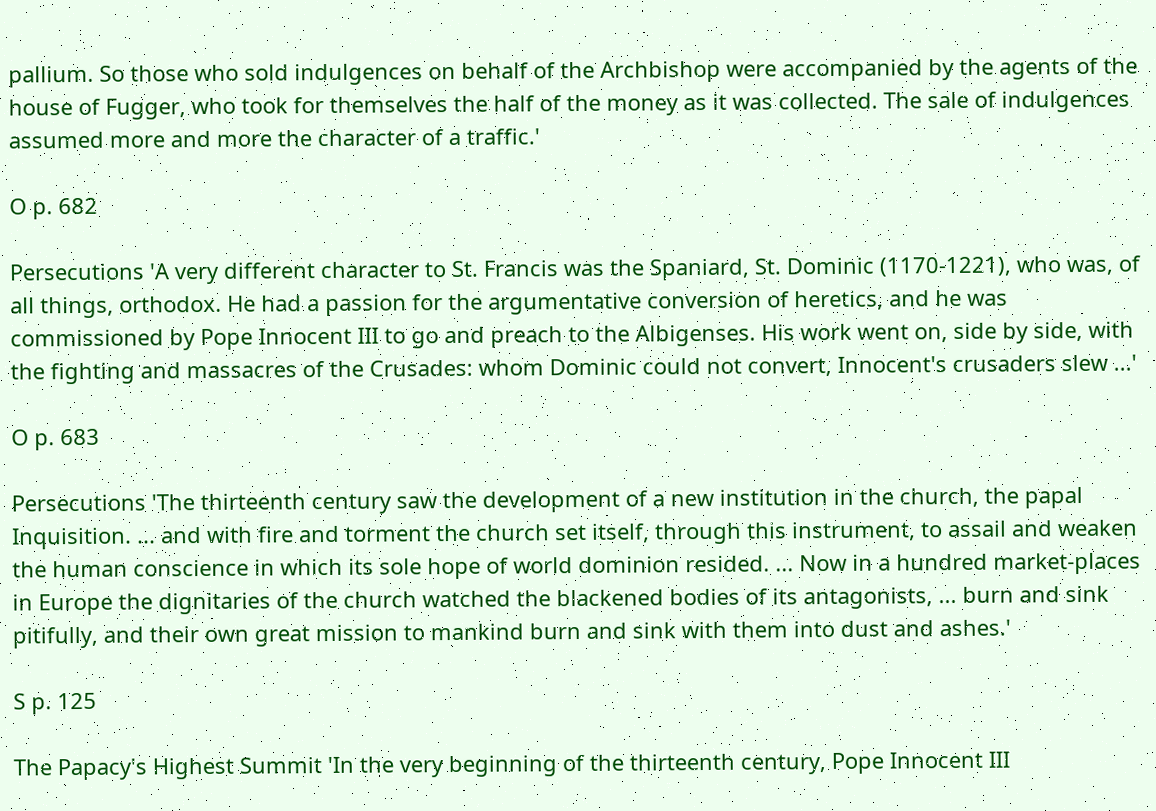pallium. So those who sold indulgences on behalf of the Archbishop were accompanied by the agents of the house of Fugger, who took for themselves the half of the money as it was collected. The sale of indulgences assumed more and more the character of a traffic.'

O p. 682

Persecutions 'A very different character to St. Francis was the Spaniard, St. Dominic (1170-1221), who was, of all things, orthodox. He had a passion for the argumentative conversion of heretics, and he was commissioned by Pope Innocent III to go and preach to the Albigenses. His work went on, side by side, with the fighting and massacres of the Crusades: whom Dominic could not convert, Innocent's crusaders slew ...'

O p. 683

Persecutions 'The thirteenth century saw the development of a new institution in the church, the papal Inquisition. ... and with fire and torment the church set itself, through this instrument, to assail and weaken the human conscience in which its sole hope of world dominion resided. ... Now in a hundred market-places in Europe the dignitaries of the church watched the blackened bodies of its antagonists, ... burn and sink pitifully, and their own great mission to mankind burn and sink with them into dust and ashes.'

S p. 125

The Papacy's Highest Summit 'In the very beginning of the thirteenth century, Pope Innocent III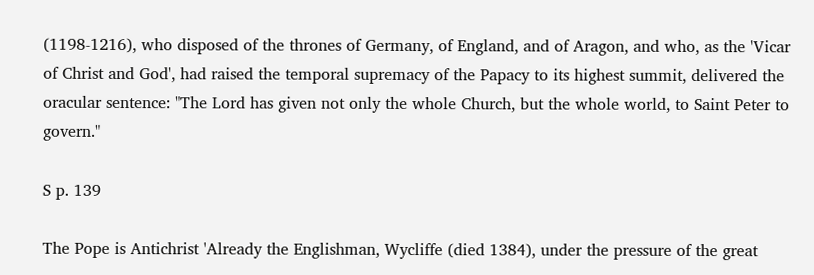(1198-1216), who disposed of the thrones of Germany, of England, and of Aragon, and who, as the 'Vicar of Christ and God', had raised the temporal supremacy of the Papacy to its highest summit, delivered the oracular sentence: "The Lord has given not only the whole Church, but the whole world, to Saint Peter to govern."

S p. 139

The Pope is Antichrist 'Already the Englishman, Wycliffe (died 1384), under the pressure of the great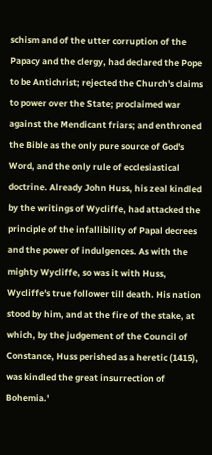schism and of the utter corruption of the Papacy and the clergy, had declared the Pope to be Antichrist; rejected the Church's claims to power over the State; proclaimed war against the Mendicant friars; and enthroned the Bible as the only pure source of God's Word, and the only rule of ecclesiastical doctrine. Already John Huss, his zeal kindled by the writings of Wycliffe, had attacked the principle of the infallibility of Papal decrees and the power of indulgences. As with the mighty Wycliffe, so was it with Huss, Wycliffe's true follower till death. His nation stood by him, and at the fire of the stake, at which, by the judgement of the Council of Constance, Huss perished as a heretic (1415), was kindled the great insurrection of Bohemia.'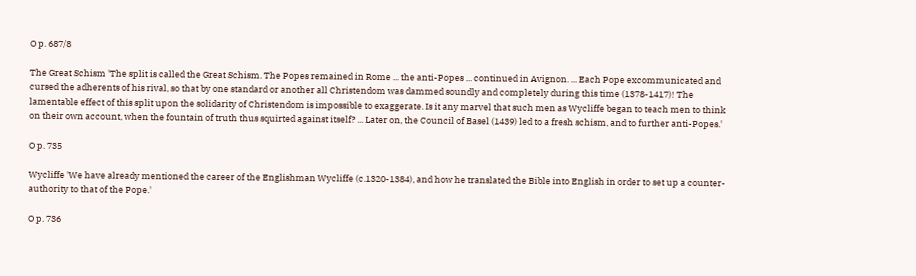O p. 687/8

The Great Schism 'The split is called the Great Schism. The Popes remained in Rome ... the anti-Popes ... continued in Avignon. ... Each Pope excommunicated and cursed the adherents of his rival, so that by one standard or another all Christendom was dammed soundly and completely during this time (1378-1417)! The lamentable effect of this split upon the solidarity of Christendom is impossible to exaggerate. Is it any marvel that such men as Wycliffe began to teach men to think on their own account, when the fountain of truth thus squirted against itself? ... Later on, the Council of Basel (1439) led to a fresh schism, and to further anti-Popes.'

O p. 735

Wycliffe 'We have already mentioned the career of the Englishman Wycliffe (c.1320-1384), and how he translated the Bible into English in order to set up a counter-authority to that of the Pope.'

O p. 736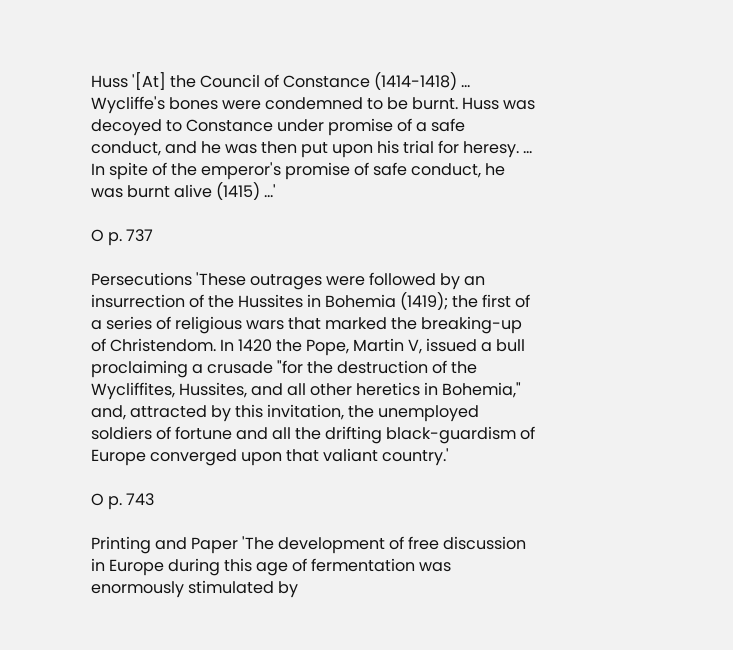Huss '[At] the Council of Constance (1414-1418) ... Wycliffe's bones were condemned to be burnt. Huss was decoyed to Constance under promise of a safe conduct, and he was then put upon his trial for heresy. ... In spite of the emperor's promise of safe conduct, he was burnt alive (1415) ...'

O p. 737

Persecutions 'These outrages were followed by an insurrection of the Hussites in Bohemia (1419); the first of a series of religious wars that marked the breaking-up of Christendom. In 1420 the Pope, Martin V, issued a bull proclaiming a crusade "for the destruction of the Wycliffites, Hussites, and all other heretics in Bohemia," and, attracted by this invitation, the unemployed soldiers of fortune and all the drifting black-guardism of Europe converged upon that valiant country.'

O p. 743

Printing and Paper 'The development of free discussion in Europe during this age of fermentation was enormously stimulated by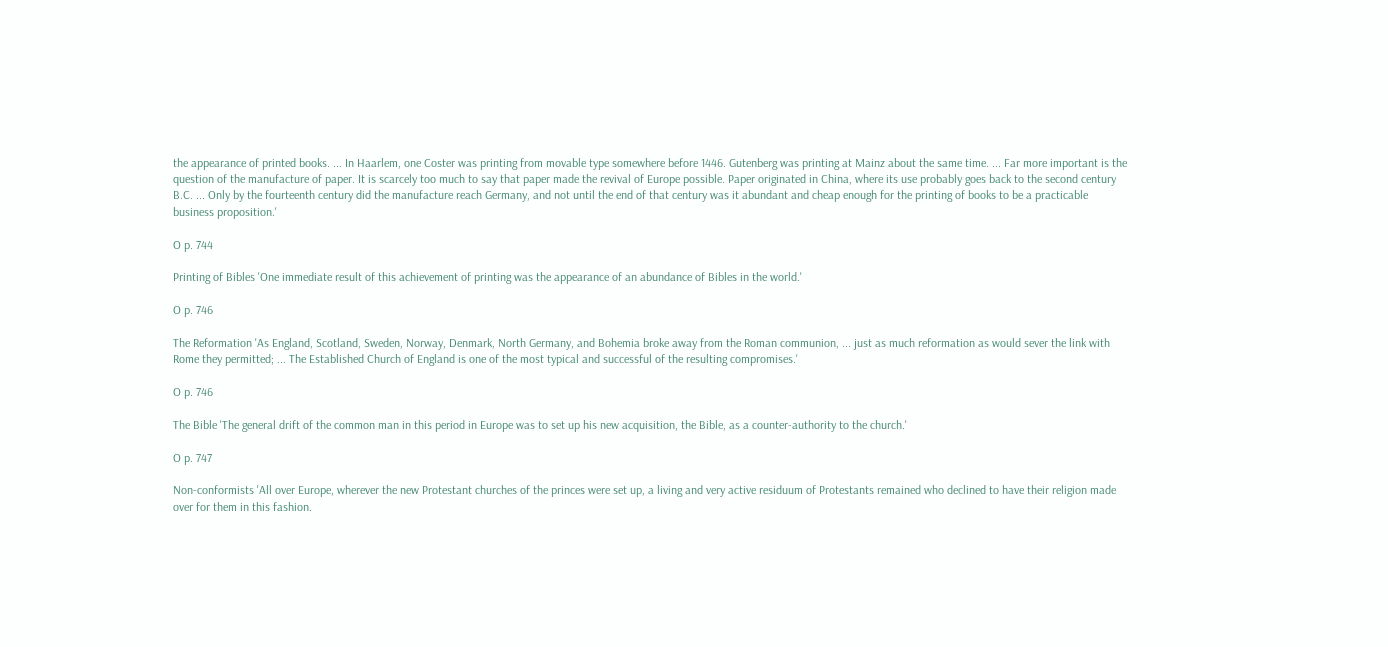the appearance of printed books. ... In Haarlem, one Coster was printing from movable type somewhere before 1446. Gutenberg was printing at Mainz about the same time. ... Far more important is the question of the manufacture of paper. It is scarcely too much to say that paper made the revival of Europe possible. Paper originated in China, where its use probably goes back to the second century B.C. ... Only by the fourteenth century did the manufacture reach Germany, and not until the end of that century was it abundant and cheap enough for the printing of books to be a practicable business proposition.'

O p. 744

Printing of Bibles 'One immediate result of this achievement of printing was the appearance of an abundance of Bibles in the world.'

O p. 746

The Reformation 'As England, Scotland, Sweden, Norway, Denmark, North Germany, and Bohemia broke away from the Roman communion, ... just as much reformation as would sever the link with Rome they permitted; ... The Established Church of England is one of the most typical and successful of the resulting compromises.'

O p. 746

The Bible 'The general drift of the common man in this period in Europe was to set up his new acquisition, the Bible, as a counter-authority to the church.'

O p. 747

Non-conformists 'All over Europe, wherever the new Protestant churches of the princes were set up, a living and very active residuum of Protestants remained who declined to have their religion made over for them in this fashion.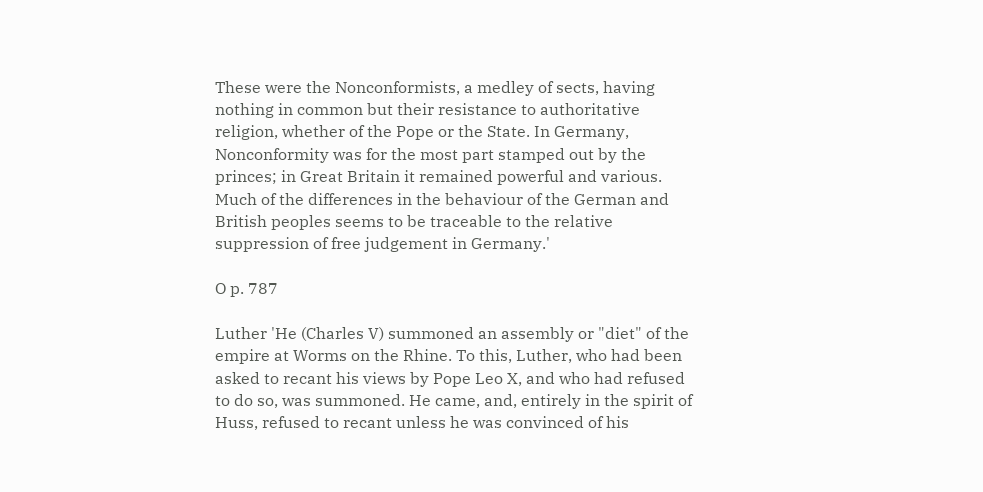These were the Nonconformists, a medley of sects, having nothing in common but their resistance to authoritative religion, whether of the Pope or the State. In Germany, Nonconformity was for the most part stamped out by the princes; in Great Britain it remained powerful and various. Much of the differences in the behaviour of the German and British peoples seems to be traceable to the relative suppression of free judgement in Germany.'

O p. 787

Luther 'He (Charles V) summoned an assembly or "diet" of the empire at Worms on the Rhine. To this, Luther, who had been asked to recant his views by Pope Leo X, and who had refused to do so, was summoned. He came, and, entirely in the spirit of Huss, refused to recant unless he was convinced of his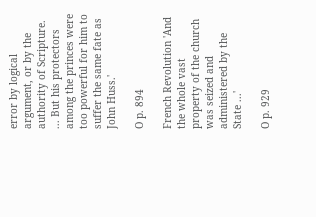error by logical argument, or by the authority of Scripture. ... But his protectors among the princes were too powerful for him to suffer the same fate as John Huss.'

O p. 894

French Revolution 'And the whole vast property of the church was seized and administered by the State ...'

O p. 929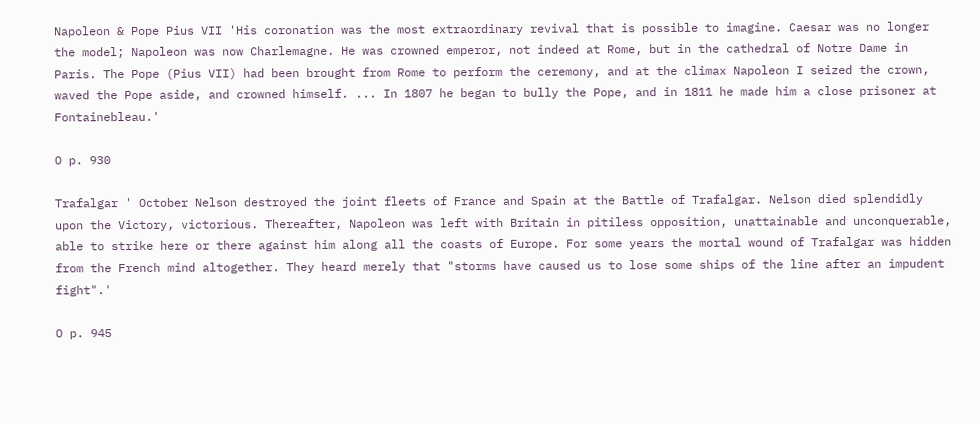Napoleon & Pope Pius VII 'His coronation was the most extraordinary revival that is possible to imagine. Caesar was no longer the model; Napoleon was now Charlemagne. He was crowned emperor, not indeed at Rome, but in the cathedral of Notre Dame in Paris. The Pope (Pius VII) had been brought from Rome to perform the ceremony, and at the climax Napoleon I seized the crown, waved the Pope aside, and crowned himself. ... In 1807 he began to bully the Pope, and in 1811 he made him a close prisoner at Fontainebleau.'

O p. 930

Trafalgar ' October Nelson destroyed the joint fleets of France and Spain at the Battle of Trafalgar. Nelson died splendidly upon the Victory, victorious. Thereafter, Napoleon was left with Britain in pitiless opposition, unattainable and unconquerable, able to strike here or there against him along all the coasts of Europe. For some years the mortal wound of Trafalgar was hidden from the French mind altogether. They heard merely that "storms have caused us to lose some ships of the line after an impudent fight".'

O p. 945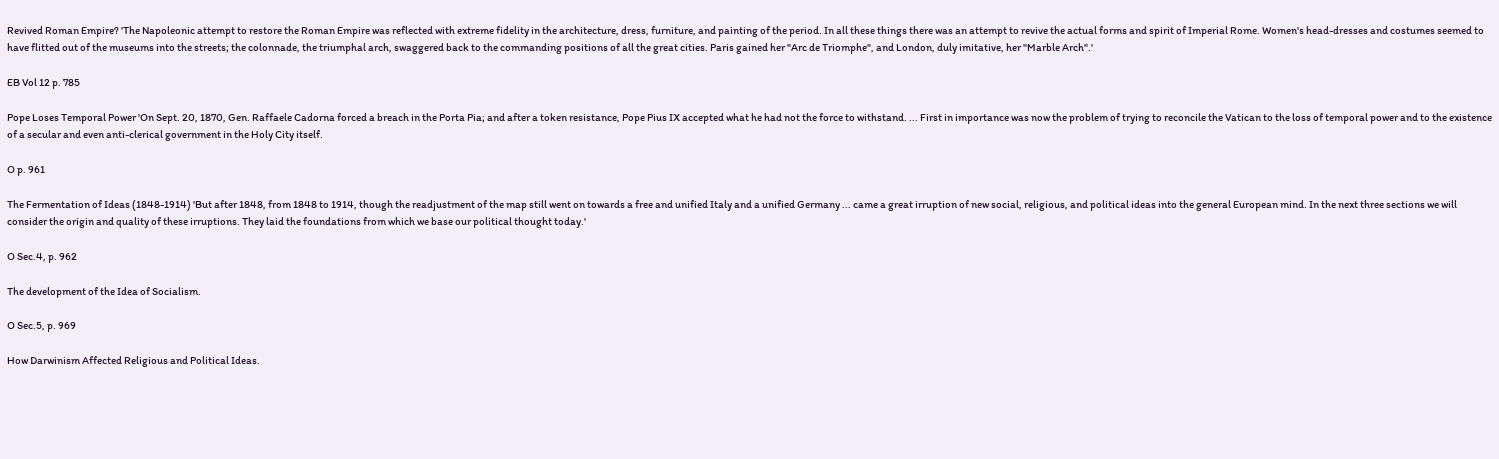Revived Roman Empire? 'The Napoleonic attempt to restore the Roman Empire was reflected with extreme fidelity in the architecture, dress, furniture, and painting of the period. In all these things there was an attempt to revive the actual forms and spirit of Imperial Rome. Women's head-dresses and costumes seemed to have flitted out of the museums into the streets; the colonnade, the triumphal arch, swaggered back to the commanding positions of all the great cities. Paris gained her "Arc de Triomphe", and London, duly imitative, her "Marble Arch".'

EB Vol 12 p. 785

Pope Loses Temporal Power 'On Sept. 20, 1870, Gen. Raffaele Cadorna forced a breach in the Porta Pia; and after a token resistance, Pope Pius IX accepted what he had not the force to withstand. ... First in importance was now the problem of trying to reconcile the Vatican to the loss of temporal power and to the existence of a secular and even anti-clerical government in the Holy City itself.

O p. 961

The Fermentation of Ideas (1848-1914) 'But after 1848, from 1848 to 1914, though the readjustment of the map still went on towards a free and unified Italy and a unified Germany ... came a great irruption of new social, religious, and political ideas into the general European mind. In the next three sections we will consider the origin and quality of these irruptions. They laid the foundations from which we base our political thought today.'

O Sec.4, p. 962

The development of the Idea of Socialism.

O Sec.5, p. 969

How Darwinism Affected Religious and Political Ideas.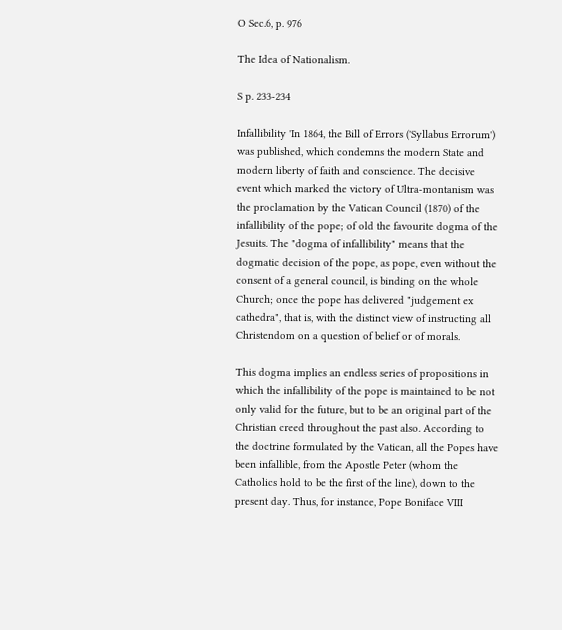O Sec.6, p. 976

The Idea of Nationalism.

S p. 233-234

Infallibility 'In 1864, the Bill of Errors ('Syllabus Errorum') was published, which condemns the modern State and modern liberty of faith and conscience. The decisive event which marked the victory of Ultra-montanism was the proclamation by the Vatican Council (1870) of the infallibility of the pope; of old the favourite dogma of the Jesuits. The "dogma of infallibility" means that the dogmatic decision of the pope, as pope, even without the consent of a general council, is binding on the whole Church; once the pope has delivered "judgement ex cathedra", that is, with the distinct view of instructing all Christendom on a question of belief or of morals.

This dogma implies an endless series of propositions in which the infallibility of the pope is maintained to be not only valid for the future, but to be an original part of the Christian creed throughout the past also. According to the doctrine formulated by the Vatican, all the Popes have been infallible, from the Apostle Peter (whom the Catholics hold to be the first of the line), down to the present day. Thus, for instance, Pope Boniface VIII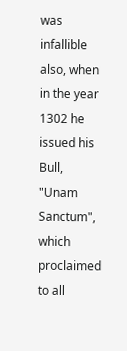was infallible also, when in the year 1302 he issued his Bull, "Unam Sanctum", which proclaimed to all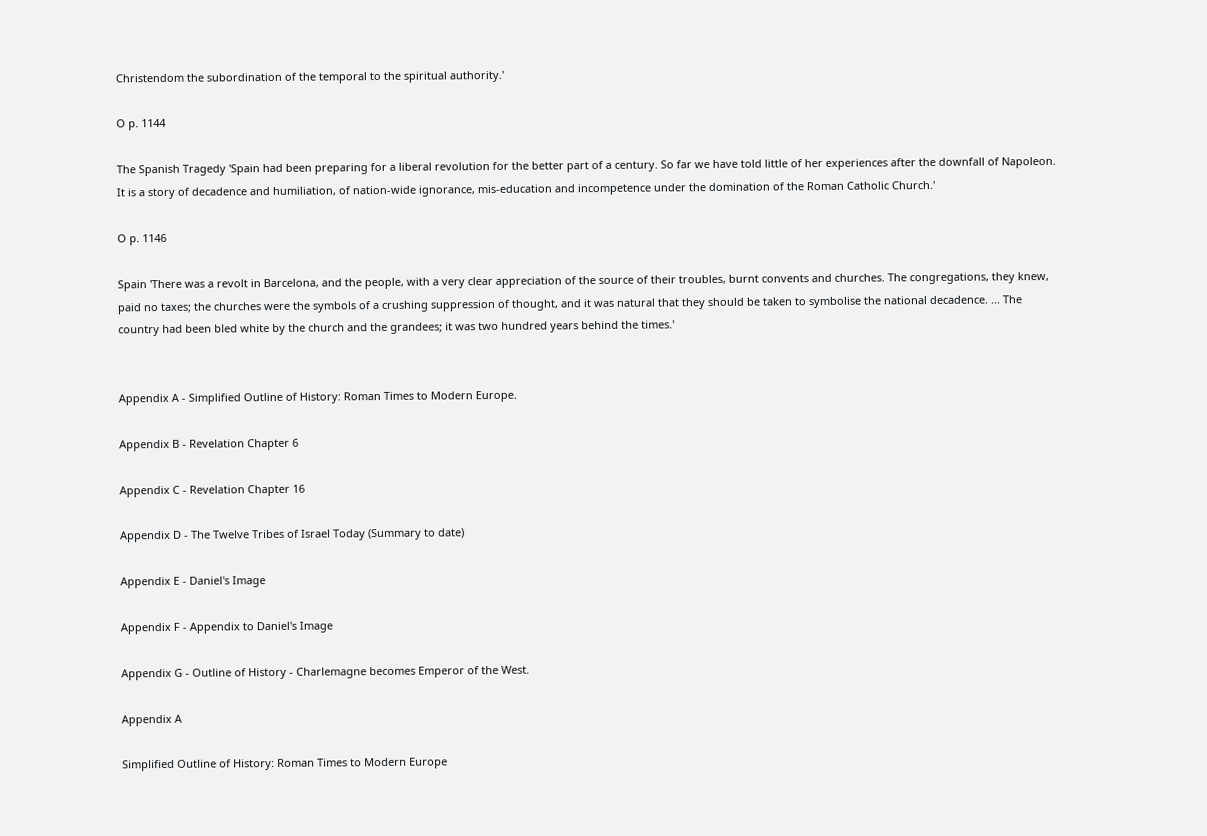Christendom the subordination of the temporal to the spiritual authority.'

O p. 1144

The Spanish Tragedy 'Spain had been preparing for a liberal revolution for the better part of a century. So far we have told little of her experiences after the downfall of Napoleon. It is a story of decadence and humiliation, of nation-wide ignorance, mis-education and incompetence under the domination of the Roman Catholic Church.'

O p. 1146

Spain 'There was a revolt in Barcelona, and the people, with a very clear appreciation of the source of their troubles, burnt convents and churches. The congregations, they knew, paid no taxes; the churches were the symbols of a crushing suppression of thought, and it was natural that they should be taken to symbolise the national decadence. ... The country had been bled white by the church and the grandees; it was two hundred years behind the times.'


Appendix A - Simplified Outline of History: Roman Times to Modern Europe.

Appendix B - Revelation Chapter 6

Appendix C - Revelation Chapter 16

Appendix D - The Twelve Tribes of Israel Today (Summary to date)

Appendix E - Daniel's Image

Appendix F - Appendix to Daniel's Image

Appendix G - Outline of History - Charlemagne becomes Emperor of the West.

Appendix A

Simplified Outline of History: Roman Times to Modern Europe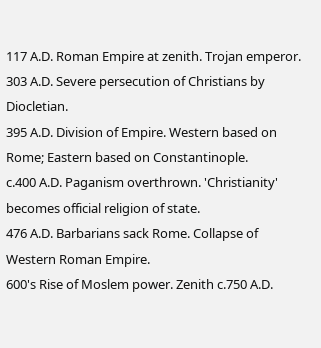117 A.D. Roman Empire at zenith. Trojan emperor.
303 A.D. Severe persecution of Christians by Diocletian.
395 A.D. Division of Empire. Western based on Rome; Eastern based on Constantinople.
c.400 A.D. Paganism overthrown. 'Christianity' becomes official religion of state.
476 A.D. Barbarians sack Rome. Collapse of Western Roman Empire.
600's Rise of Moslem power. Zenith c.750 A.D.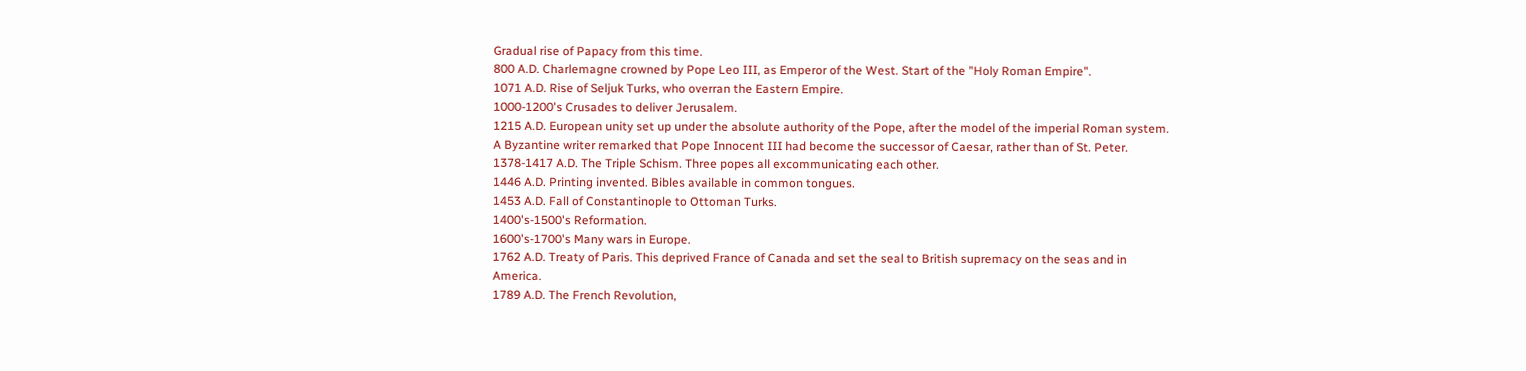Gradual rise of Papacy from this time.
800 A.D. Charlemagne crowned by Pope Leo III, as Emperor of the West. Start of the "Holy Roman Empire".
1071 A.D. Rise of Seljuk Turks, who overran the Eastern Empire.
1000-1200's Crusades to deliver Jerusalem.
1215 A.D. European unity set up under the absolute authority of the Pope, after the model of the imperial Roman system. A Byzantine writer remarked that Pope Innocent III had become the successor of Caesar, rather than of St. Peter.
1378-1417 A.D. The Triple Schism. Three popes all excommunicating each other.
1446 A.D. Printing invented. Bibles available in common tongues.
1453 A.D. Fall of Constantinople to Ottoman Turks.
1400's-1500's Reformation.
1600's-1700's Many wars in Europe.
1762 A.D. Treaty of Paris. This deprived France of Canada and set the seal to British supremacy on the seas and in America.
1789 A.D. The French Revolution,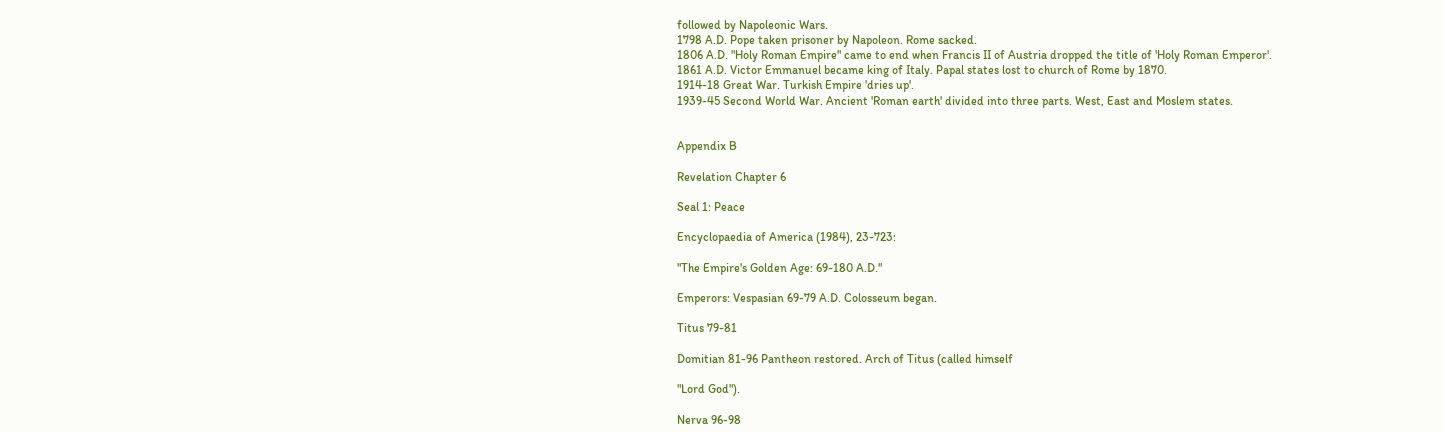followed by Napoleonic Wars.
1798 A.D. Pope taken prisoner by Napoleon. Rome sacked.
1806 A.D. "Holy Roman Empire" came to end when Francis II of Austria dropped the title of 'Holy Roman Emperor'.
1861 A.D. Victor Emmanuel became king of Italy. Papal states lost to church of Rome by 1870.
1914-18 Great War. Turkish Empire 'dries up'.
1939-45 Second World War. Ancient 'Roman earth' divided into three parts. West, East and Moslem states.


Appendix B

Revelation Chapter 6

Seal 1: Peace

Encyclopaedia of America (1984), 23-723:

"The Empire's Golden Age: 69-180 A.D."

Emperors: Vespasian 69-79 A.D. Colosseum began.

Titus 79-81

Domitian 81-96 Pantheon restored. Arch of Titus (called himself

"Lord God").

Nerva 96-98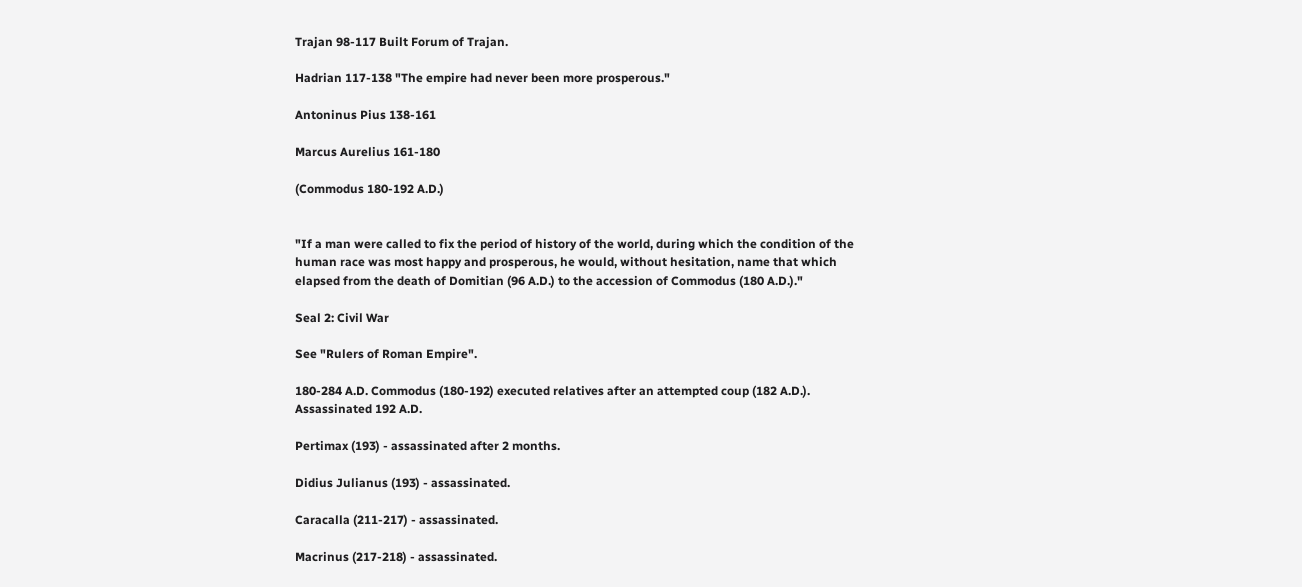Trajan 98-117 Built Forum of Trajan.

Hadrian 117-138 "The empire had never been more prosperous."

Antoninus Pius 138-161

Marcus Aurelius 161-180

(Commodus 180-192 A.D.)


"If a man were called to fix the period of history of the world, during which the condition of the human race was most happy and prosperous, he would, without hesitation, name that which elapsed from the death of Domitian (96 A.D.) to the accession of Commodus (180 A.D.)."

Seal 2: Civil War

See "Rulers of Roman Empire".

180-284 A.D. Commodus (180-192) executed relatives after an attempted coup (182 A.D.). Assassinated 192 A.D.

Pertimax (193) - assassinated after 2 months.

Didius Julianus (193) - assassinated.

Caracalla (211-217) - assassinated.

Macrinus (217-218) - assassinated.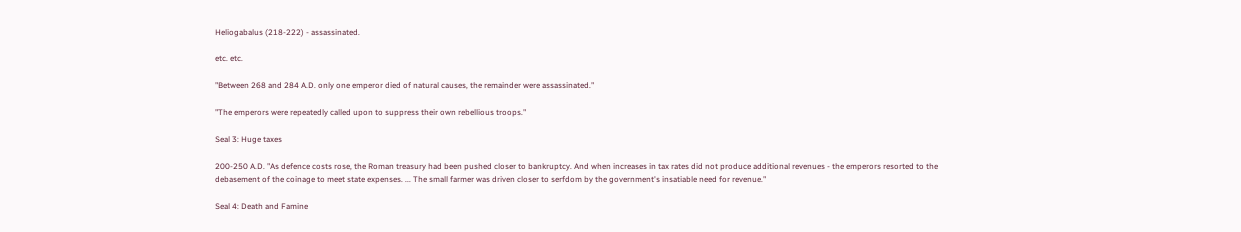Heliogabalus (218-222) - assassinated.

etc. etc.

"Between 268 and 284 A.D. only one emperor died of natural causes, the remainder were assassinated."

"The emperors were repeatedly called upon to suppress their own rebellious troops."

Seal 3: Huge taxes

200-250 A.D. "As defence costs rose, the Roman treasury had been pushed closer to bankruptcy. And when increases in tax rates did not produce additional revenues - the emperors resorted to the debasement of the coinage to meet state expenses. ... The small farmer was driven closer to serfdom by the government's insatiable need for revenue."

Seal 4: Death and Famine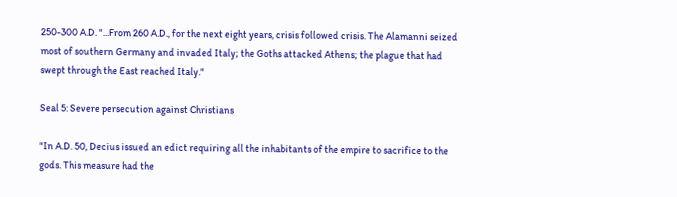250-300 A.D. "...From 260 A.D., for the next eight years, crisis followed crisis. The Alamanni seized most of southern Germany and invaded Italy; the Goths attacked Athens; the plague that had swept through the East reached Italy."

Seal 5: Severe persecution against Christians

"In A.D. 50, Decius issued an edict requiring all the inhabitants of the empire to sacrifice to the gods. This measure had the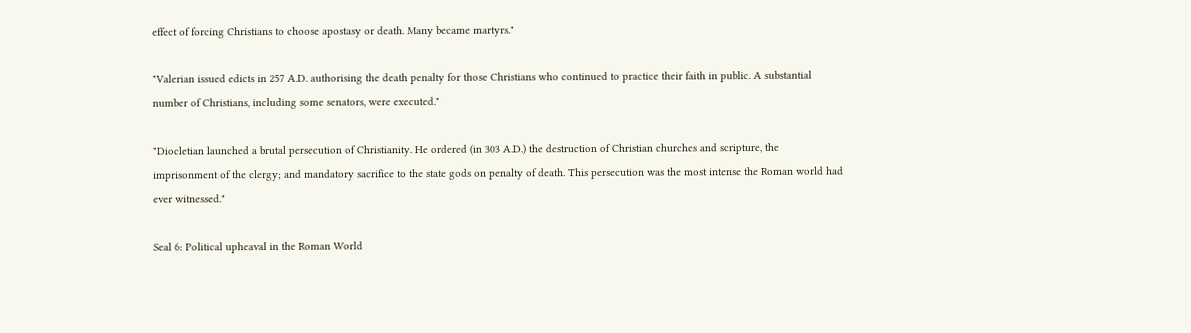effect of forcing Christians to choose apostasy or death. Many became martyrs."

"Valerian issued edicts in 257 A.D. authorising the death penalty for those Christians who continued to practice their faith in public. A substantial number of Christians, including some senators, were executed."

"Diocletian launched a brutal persecution of Christianity. He ordered (in 303 A.D.) the destruction of Christian churches and scripture, the imprisonment of the clergy; and mandatory sacrifice to the state gods on penalty of death. This persecution was the most intense the Roman world had ever witnessed."

Seal 6: Political upheaval in the Roman World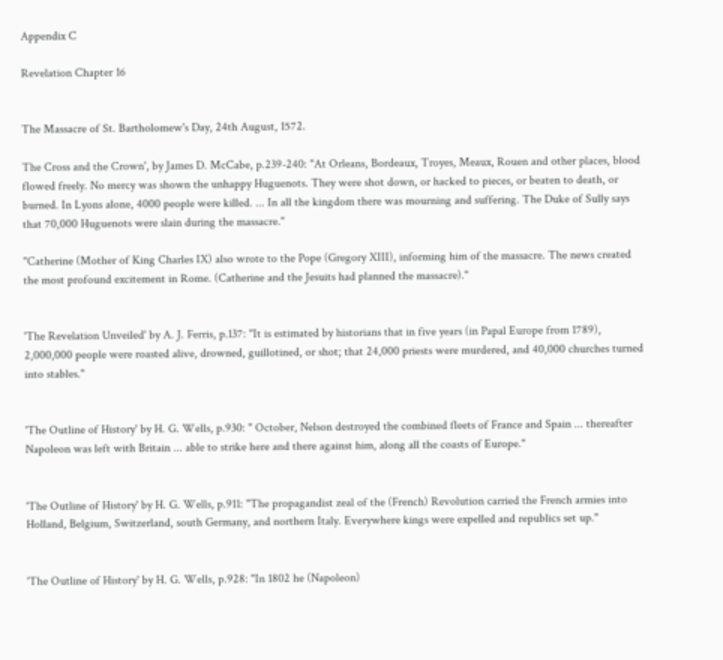Appendix C

Revelation Chapter 16


The Massacre of St. Bartholomew's Day, 24th August, 1572.

The Cross and the Crown', by James D. McCabe, p.239-240: "At Orleans, Bordeaux, Troyes, Meaux, Rouen and other places, blood flowed freely. No mercy was shown the unhappy Huguenots. They were shot down, or hacked to pieces, or beaten to death, or burned. In Lyons alone, 4000 people were killed. ... In all the kingdom there was mourning and suffering. The Duke of Sully says that 70,000 Huguenots were slain during the massacre."

"Catherine (Mother of King Charles IX) also wrote to the Pope (Gregory XIII), informing him of the massacre. The news created the most profound excitement in Rome. (Catherine and the Jesuits had planned the massacre)."


'The Revelation Unveiled' by A. J. Ferris, p.137: "It is estimated by historians that in five years (in Papal Europe from 1789), 2,000,000 people were roasted alive, drowned, guillotined, or shot; that 24,000 priests were murdered, and 40,000 churches turned into stables."


'The Outline of History' by H. G. Wells, p.930: " October, Nelson destroyed the combined fleets of France and Spain ... thereafter Napoleon was left with Britain ... able to strike here and there against him, along all the coasts of Europe."


'The Outline of History' by H. G. Wells, p.911: "The propagandist zeal of the (French) Revolution carried the French armies into Holland, Belgium, Switzerland, south Germany, and northern Italy. Everywhere kings were expelled and republics set up."


'The Outline of History' by H. G. Wells, p.928: "In 1802 he (Napoleon)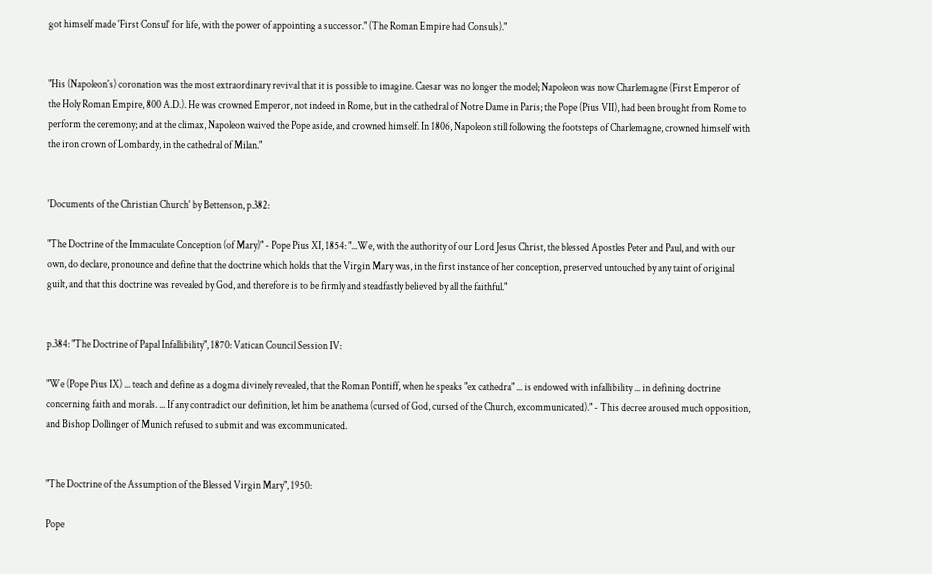got himself made 'First Consul' for life, with the power of appointing a successor." (The Roman Empire had Consuls)."


"His (Napoleon's) coronation was the most extraordinary revival that it is possible to imagine. Caesar was no longer the model; Napoleon was now Charlemagne (First Emperor of the Holy Roman Empire, 800 A.D.). He was crowned Emperor, not indeed in Rome, but in the cathedral of Notre Dame in Paris; the Pope (Pius VII), had been brought from Rome to perform the ceremony; and at the climax, Napoleon waived the Pope aside, and crowned himself. In 1806, Napoleon still following the footsteps of Charlemagne, crowned himself with the iron crown of Lombardy, in the cathedral of Milan."


'Documents of the Christian Church' by Bettenson, p.382:

"The Doctrine of the Immaculate Conception (of Mary)" - Pope Pius XI, 1854: "...We, with the authority of our Lord Jesus Christ, the blessed Apostles Peter and Paul, and with our own, do declare, pronounce and define that the doctrine which holds that the Virgin Mary was, in the first instance of her conception, preserved untouched by any taint of original guilt, and that this doctrine was revealed by God, and therefore is to be firmly and steadfastly believed by all the faithful."


p.384: "The Doctrine of Papal Infallibility", 1870: Vatican Council Session IV:

"We (Pope Pius IX) ... teach and define as a dogma divinely revealed, that the Roman Pontiff, when he speaks "ex cathedra" ... is endowed with infallibility ... in defining doctrine concerning faith and morals. ... If any contradict our definition, let him be anathema (cursed of God, cursed of the Church, excommunicated)." - This decree aroused much opposition, and Bishop Dollinger of Munich refused to submit and was excommunicated.


"The Doctrine of the Assumption of the Blessed Virgin Mary", 1950:

Pope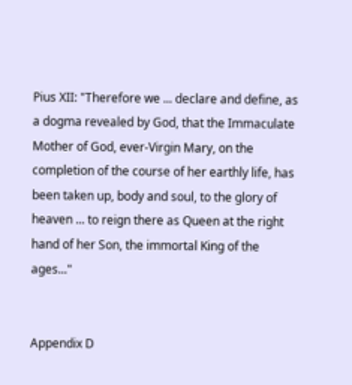Pius XII: "Therefore we ... declare and define, as a dogma revealed by God, that the Immaculate Mother of God, ever-Virgin Mary, on the completion of the course of her earthly life, has been taken up, body and soul, to the glory of heaven ... to reign there as Queen at the right hand of her Son, the immortal King of the ages..."


Appendix D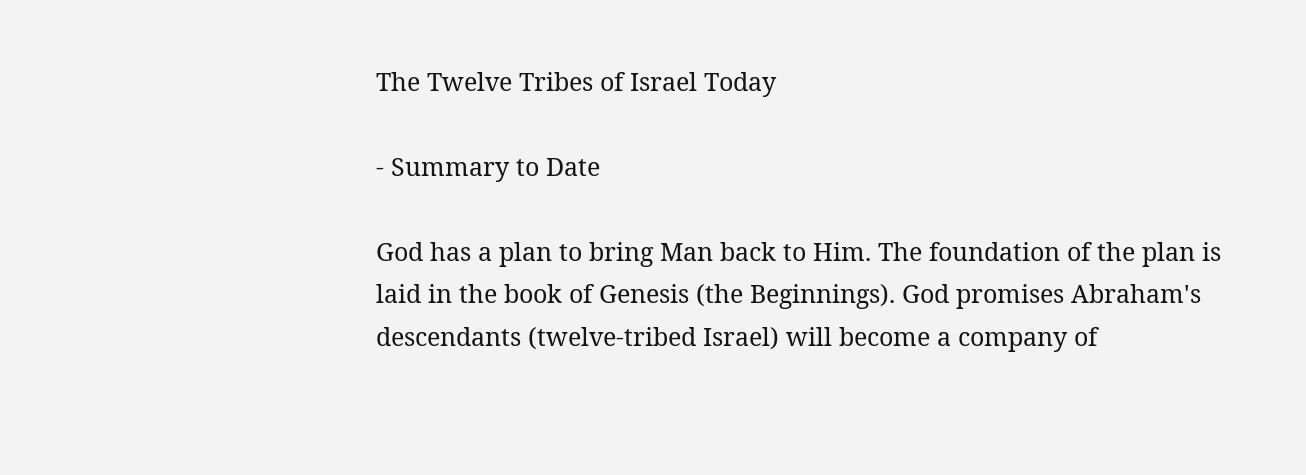The Twelve Tribes of Israel Today

- Summary to Date

God has a plan to bring Man back to Him. The foundation of the plan is laid in the book of Genesis (the Beginnings). God promises Abraham's descendants (twelve-tribed Israel) will become a company of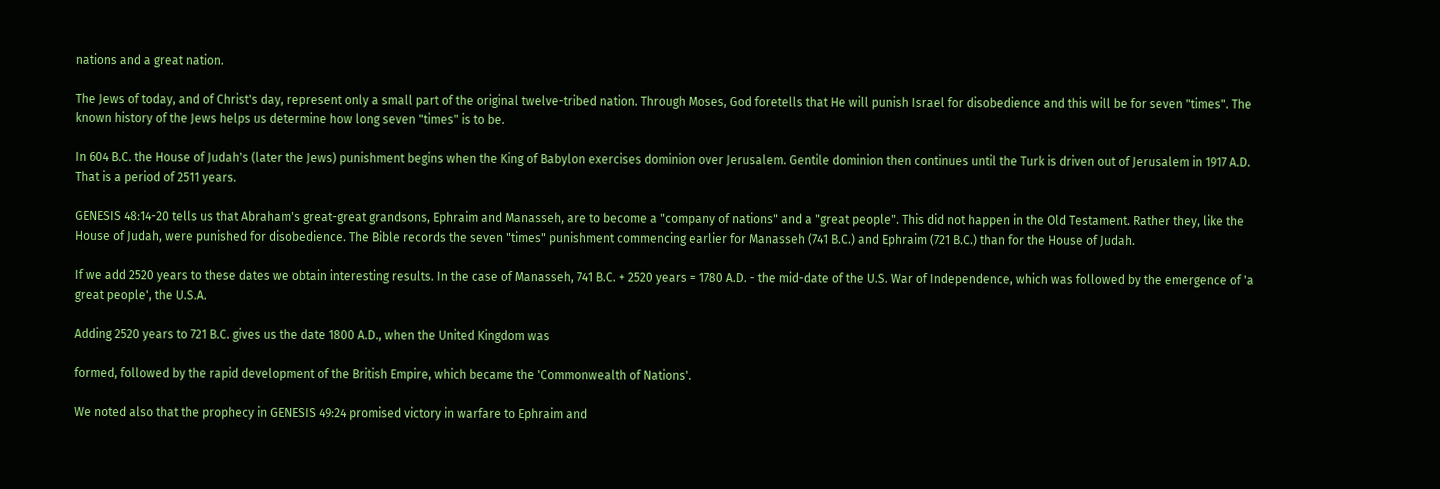nations and a great nation.

The Jews of today, and of Christ's day, represent only a small part of the original twelve-tribed nation. Through Moses, God foretells that He will punish Israel for disobedience and this will be for seven "times". The known history of the Jews helps us determine how long seven "times" is to be.

In 604 B.C. the House of Judah's (later the Jews) punishment begins when the King of Babylon exercises dominion over Jerusalem. Gentile dominion then continues until the Turk is driven out of Jerusalem in 1917 A.D. That is a period of 2511 years.

GENESIS 48:14-20 tells us that Abraham's great-great grandsons, Ephraim and Manasseh, are to become a "company of nations" and a "great people". This did not happen in the Old Testament. Rather they, like the House of Judah, were punished for disobedience. The Bible records the seven "times" punishment commencing earlier for Manasseh (741 B.C.) and Ephraim (721 B.C.) than for the House of Judah.

If we add 2520 years to these dates we obtain interesting results. In the case of Manasseh, 741 B.C. + 2520 years = 1780 A.D. - the mid-date of the U.S. War of Independence, which was followed by the emergence of 'a great people', the U.S.A.

Adding 2520 years to 721 B.C. gives us the date 1800 A.D., when the United Kingdom was

formed, followed by the rapid development of the British Empire, which became the 'Commonwealth of Nations'.

We noted also that the prophecy in GENESIS 49:24 promised victory in warfare to Ephraim and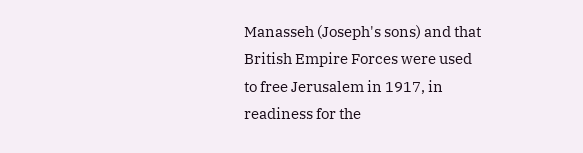Manasseh (Joseph's sons) and that British Empire Forces were used to free Jerusalem in 1917, in readiness for the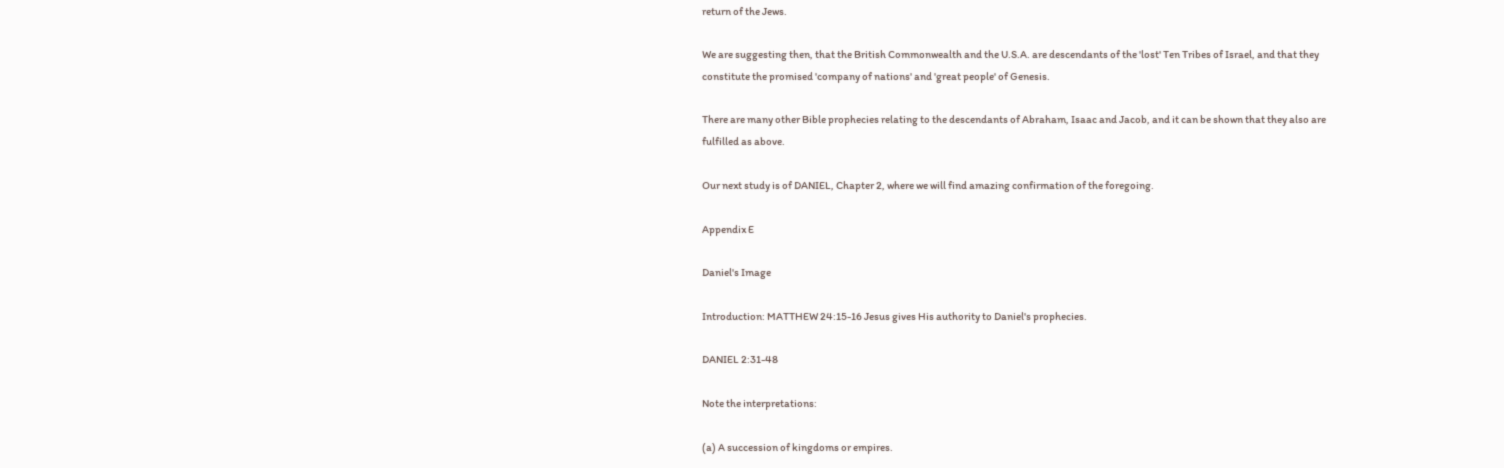return of the Jews.

We are suggesting then, that the British Commonwealth and the U.S.A. are descendants of the 'lost' Ten Tribes of Israel, and that they constitute the promised 'company of nations' and 'great people' of Genesis.

There are many other Bible prophecies relating to the descendants of Abraham, Isaac and Jacob, and it can be shown that they also are fulfilled as above.

Our next study is of DANIEL, Chapter 2, where we will find amazing confirmation of the foregoing.

Appendix E

Daniel's Image

Introduction: MATTHEW 24:15-16 Jesus gives His authority to Daniel's prophecies.

DANIEL 2:31-48

Note the interpretations:

(a) A succession of kingdoms or empires.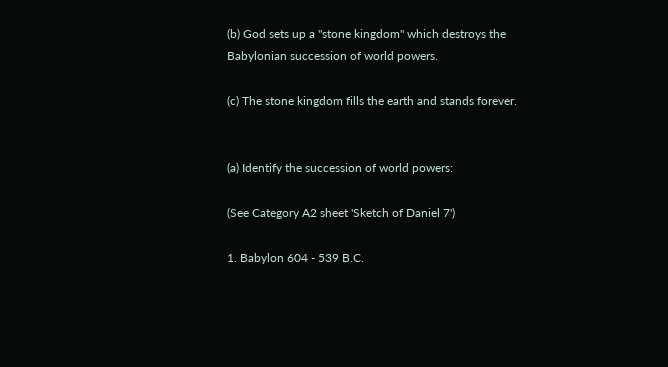(b) God sets up a "stone kingdom" which destroys the Babylonian succession of world powers.

(c) The stone kingdom fills the earth and stands forever.


(a) Identify the succession of world powers:

(See Category A2 sheet 'Sketch of Daniel 7')

1. Babylon 604 - 539 B.C.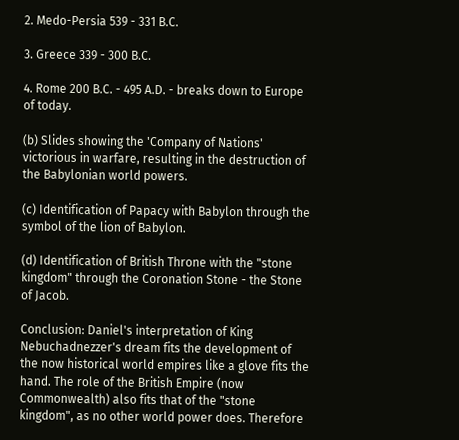2. Medo-Persia 539 - 331 B.C.

3. Greece 339 - 300 B.C.

4. Rome 200 B.C. - 495 A.D. - breaks down to Europe of today.

(b) Slides showing the 'Company of Nations' victorious in warfare, resulting in the destruction of the Babylonian world powers.

(c) Identification of Papacy with Babylon through the symbol of the lion of Babylon.

(d) Identification of British Throne with the "stone kingdom" through the Coronation Stone - the Stone of Jacob.

Conclusion: Daniel's interpretation of King Nebuchadnezzer's dream fits the development of the now historical world empires like a glove fits the hand. The role of the British Empire (now Commonwealth) also fits that of the "stone kingdom", as no other world power does. Therefore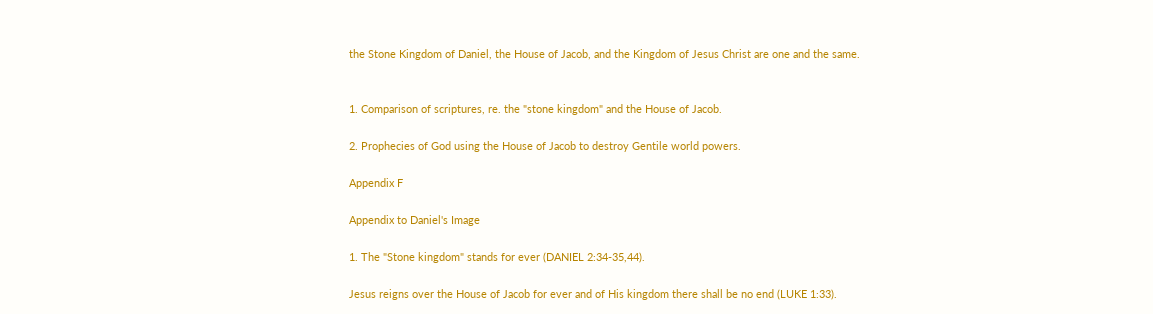the Stone Kingdom of Daniel, the House of Jacob, and the Kingdom of Jesus Christ are one and the same.


1. Comparison of scriptures, re. the "stone kingdom" and the House of Jacob.

2. Prophecies of God using the House of Jacob to destroy Gentile world powers.

Appendix F

Appendix to Daniel's Image

1. The "Stone kingdom" stands for ever (DANIEL 2:34-35,44).

Jesus reigns over the House of Jacob for ever and of His kingdom there shall be no end (LUKE 1:33).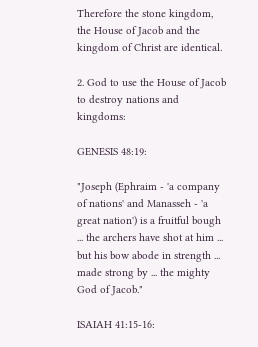Therefore the stone kingdom, the House of Jacob and the kingdom of Christ are identical.

2. God to use the House of Jacob to destroy nations and kingdoms:

GENESIS 48:19:

"Joseph (Ephraim - 'a company of nations' and Manasseh - 'a great nation') is a fruitful bough ... the archers have shot at him ... but his bow abode in strength ... made strong by ... the mighty God of Jacob."

ISAIAH 41:15-16: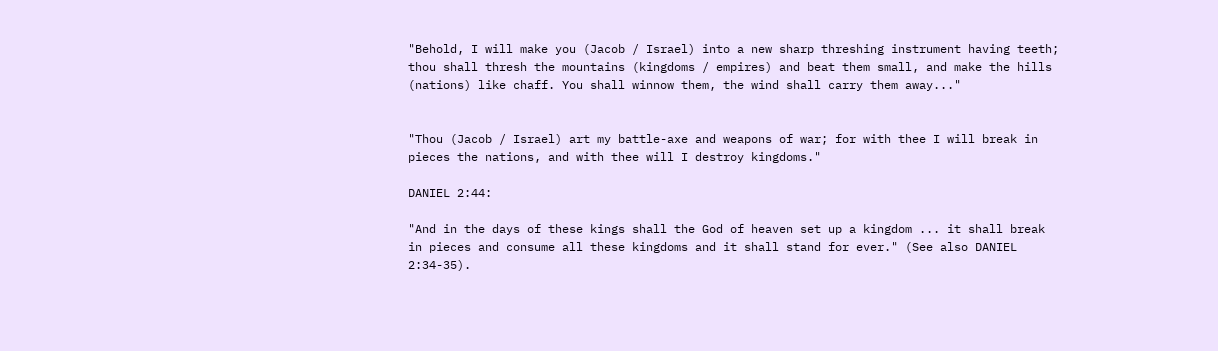"Behold, I will make you (Jacob / Israel) into a new sharp threshing instrument having teeth; thou shall thresh the mountains (kingdoms / empires) and beat them small, and make the hills (nations) like chaff. You shall winnow them, the wind shall carry them away..."


"Thou (Jacob / Israel) art my battle-axe and weapons of war; for with thee I will break in pieces the nations, and with thee will I destroy kingdoms."

DANIEL 2:44:

"And in the days of these kings shall the God of heaven set up a kingdom ... it shall break in pieces and consume all these kingdoms and it shall stand for ever." (See also DANIEL 2:34-35).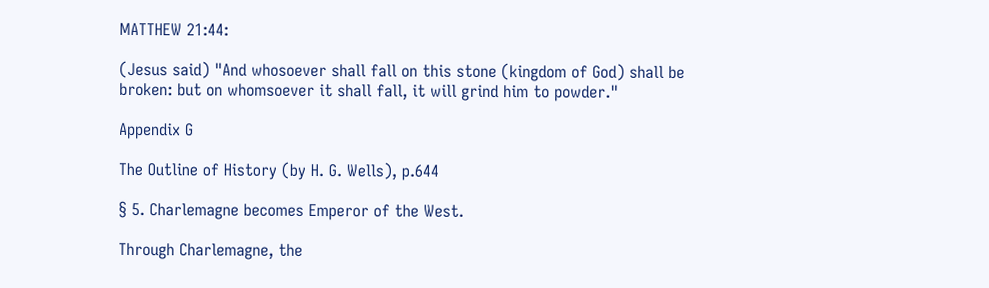MATTHEW 21:44:

(Jesus said) "And whosoever shall fall on this stone (kingdom of God) shall be broken: but on whomsoever it shall fall, it will grind him to powder."

Appendix G

The Outline of History (by H. G. Wells), p.644

§ 5. Charlemagne becomes Emperor of the West.

Through Charlemagne, the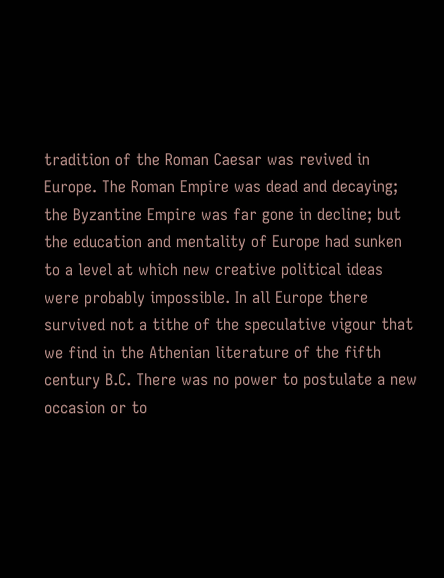tradition of the Roman Caesar was revived in Europe. The Roman Empire was dead and decaying; the Byzantine Empire was far gone in decline; but the education and mentality of Europe had sunken to a level at which new creative political ideas were probably impossible. In all Europe there survived not a tithe of the speculative vigour that we find in the Athenian literature of the fifth century B.C. There was no power to postulate a new occasion or to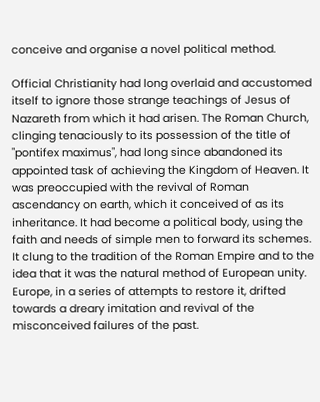conceive and organise a novel political method.

Official Christianity had long overlaid and accustomed itself to ignore those strange teachings of Jesus of Nazareth from which it had arisen. The Roman Church, clinging tenaciously to its possession of the title of "pontifex maximus", had long since abandoned its appointed task of achieving the Kingdom of Heaven. It was preoccupied with the revival of Roman ascendancy on earth, which it conceived of as its inheritance. It had become a political body, using the faith and needs of simple men to forward its schemes. It clung to the tradition of the Roman Empire and to the idea that it was the natural method of European unity. Europe, in a series of attempts to restore it, drifted towards a dreary imitation and revival of the misconceived failures of the past.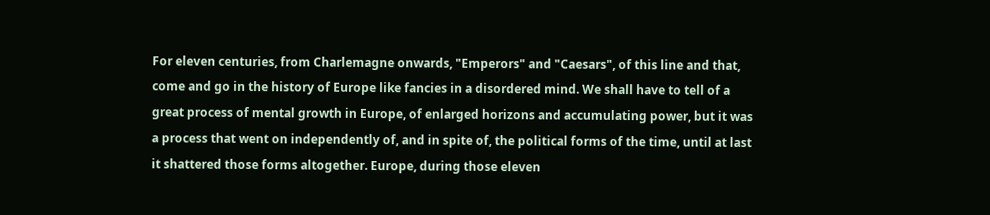For eleven centuries, from Charlemagne onwards, "Emperors" and "Caesars", of this line and that, come and go in the history of Europe like fancies in a disordered mind. We shall have to tell of a great process of mental growth in Europe, of enlarged horizons and accumulating power, but it was a process that went on independently of, and in spite of, the political forms of the time, until at last it shattered those forms altogether. Europe, during those eleven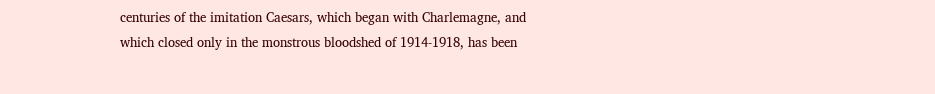centuries of the imitation Caesars, which began with Charlemagne, and which closed only in the monstrous bloodshed of 1914-1918, has been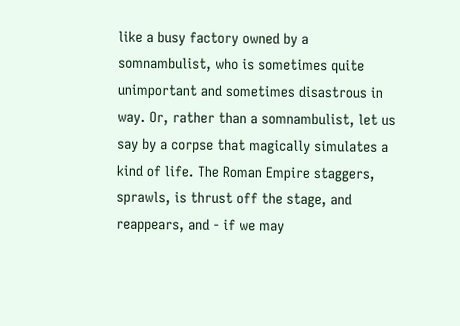like a busy factory owned by a somnambulist, who is sometimes quite unimportant and sometimes disastrous in way. Or, rather than a somnambulist, let us say by a corpse that magically simulates a kind of life. The Roman Empire staggers, sprawls, is thrust off the stage, and reappears, and - if we may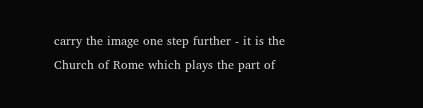carry the image one step further - it is the Church of Rome which plays the part of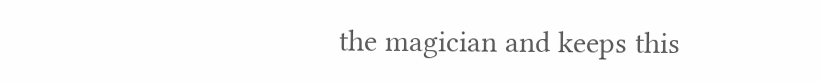the magician and keeps this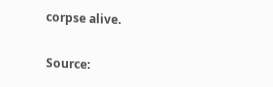corpse alive.

Source: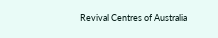Revival Centres of Australia